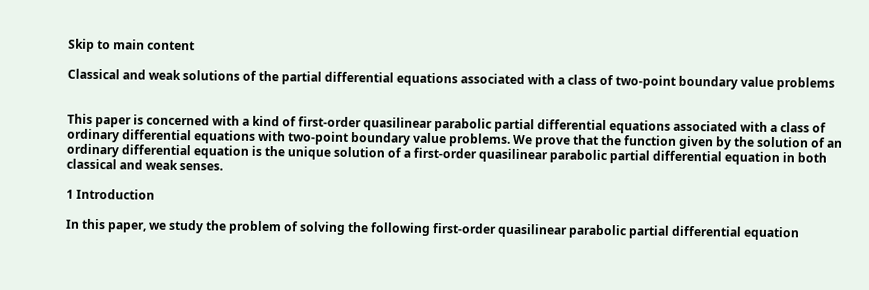Skip to main content

Classical and weak solutions of the partial differential equations associated with a class of two-point boundary value problems


This paper is concerned with a kind of first-order quasilinear parabolic partial differential equations associated with a class of ordinary differential equations with two-point boundary value problems. We prove that the function given by the solution of an ordinary differential equation is the unique solution of a first-order quasilinear parabolic partial differential equation in both classical and weak senses.

1 Introduction

In this paper, we study the problem of solving the following first-order quasilinear parabolic partial differential equation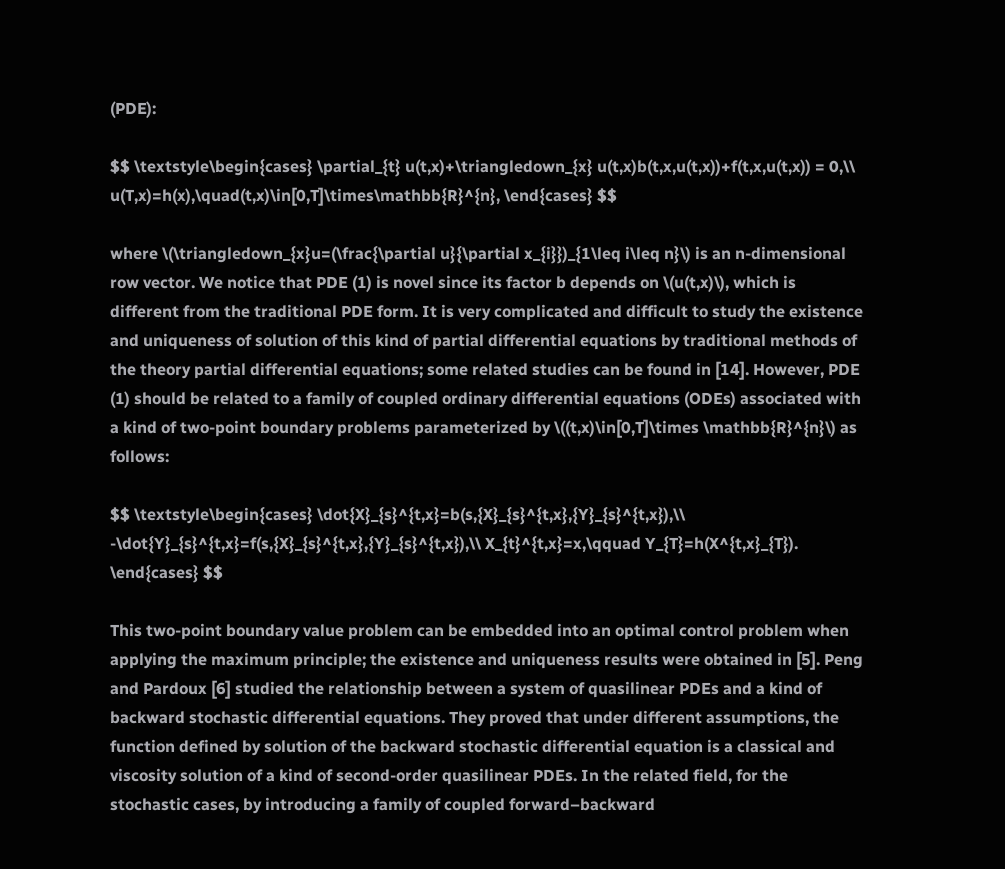(PDE):

$$ \textstyle\begin{cases} \partial_{t} u(t,x)+\triangledown_{x} u(t,x)b(t,x,u(t,x))+f(t,x,u(t,x)) = 0,\\ u(T,x)=h(x),\quad(t,x)\in[0,T]\times\mathbb{R}^{n}, \end{cases} $$

where \(\triangledown_{x}u=(\frac{\partial u}{\partial x_{i}})_{1\leq i\leq n}\) is an n-dimensional row vector. We notice that PDE (1) is novel since its factor b depends on \(u(t,x)\), which is different from the traditional PDE form. It is very complicated and difficult to study the existence and uniqueness of solution of this kind of partial differential equations by traditional methods of the theory partial differential equations; some related studies can be found in [14]. However, PDE (1) should be related to a family of coupled ordinary differential equations (ODEs) associated with a kind of two-point boundary problems parameterized by \((t,x)\in[0,T]\times \mathbb{R}^{n}\) as follows:

$$ \textstyle\begin{cases} \dot{X}_{s}^{t,x}=b(s,{X}_{s}^{t,x},{Y}_{s}^{t,x}),\\ -\dot{Y}_{s}^{t,x}=f(s,{X}_{s}^{t,x},{Y}_{s}^{t,x}),\\ X_{t}^{t,x}=x,\qquad Y_{T}=h(X^{t,x}_{T}). \end{cases} $$

This two-point boundary value problem can be embedded into an optimal control problem when applying the maximum principle; the existence and uniqueness results were obtained in [5]. Peng and Pardoux [6] studied the relationship between a system of quasilinear PDEs and a kind of backward stochastic differential equations. They proved that under different assumptions, the function defined by solution of the backward stochastic differential equation is a classical and viscosity solution of a kind of second-order quasilinear PDEs. In the related field, for the stochastic cases, by introducing a family of coupled forward–backward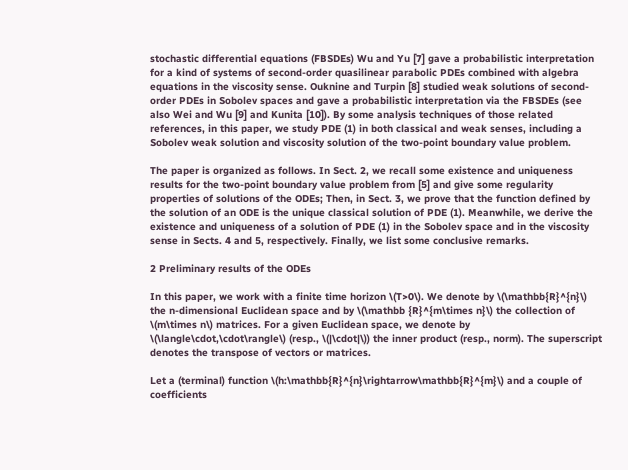stochastic differential equations (FBSDEs) Wu and Yu [7] gave a probabilistic interpretation for a kind of systems of second-order quasilinear parabolic PDEs combined with algebra equations in the viscosity sense. Ouknine and Turpin [8] studied weak solutions of second-order PDEs in Sobolev spaces and gave a probabilistic interpretation via the FBSDEs (see also Wei and Wu [9] and Kunita [10]). By some analysis techniques of those related references, in this paper, we study PDE (1) in both classical and weak senses, including a Sobolev weak solution and viscosity solution of the two-point boundary value problem.

The paper is organized as follows. In Sect. 2, we recall some existence and uniqueness results for the two-point boundary value problem from [5] and give some regularity properties of solutions of the ODEs; Then, in Sect. 3, we prove that the function defined by the solution of an ODE is the unique classical solution of PDE (1). Meanwhile, we derive the existence and uniqueness of a solution of PDE (1) in the Sobolev space and in the viscosity sense in Sects. 4 and 5, respectively. Finally, we list some conclusive remarks.

2 Preliminary results of the ODEs

In this paper, we work with a finite time horizon \(T>0\). We denote by \(\mathbb{R}^{n}\) the n-dimensional Euclidean space and by \(\mathbb {R}^{m\times n}\) the collection of \(m\times n\) matrices. For a given Euclidean space, we denote by \(\langle\cdot,\cdot\rangle\) (resp., \(|\cdot|\)) the inner product (resp., norm). The superscript denotes the transpose of vectors or matrices.

Let a (terminal) function \(h:\mathbb{R}^{n}\rightarrow\mathbb{R}^{m}\) and a couple of coefficients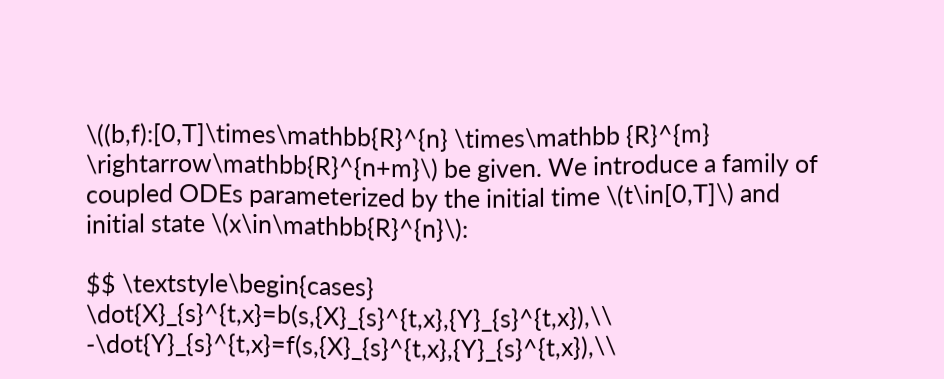\((b,f):[0,T]\times\mathbb{R}^{n} \times\mathbb {R}^{m} \rightarrow\mathbb{R}^{n+m}\) be given. We introduce a family of coupled ODEs parameterized by the initial time \(t\in[0,T]\) and initial state \(x\in\mathbb{R}^{n}\):

$$ \textstyle\begin{cases} \dot{X}_{s}^{t,x}=b(s,{X}_{s}^{t,x},{Y}_{s}^{t,x}),\\ -\dot{Y}_{s}^{t,x}=f(s,{X}_{s}^{t,x},{Y}_{s}^{t,x}),\\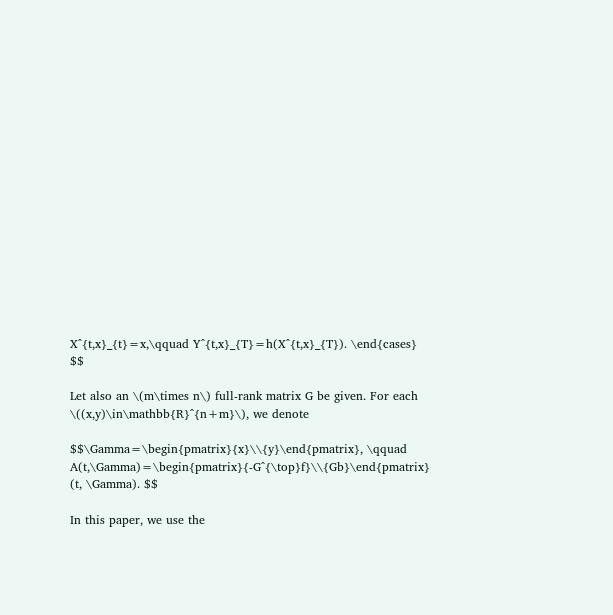X^{t,x}_{t}=x,\qquad Y^{t,x}_{T}=h(X^{t,x}_{T}). \end{cases} $$

Let also an \(m\times n\) full-rank matrix G be given. For each \((x,y)\in\mathbb{R}^{n+m}\), we denote

$$\Gamma=\begin{pmatrix}{x}\\{y}\end{pmatrix}, \qquad A(t,\Gamma)=\begin{pmatrix}{-G^{\top}f}\\{Gb}\end{pmatrix} (t, \Gamma). $$

In this paper, we use the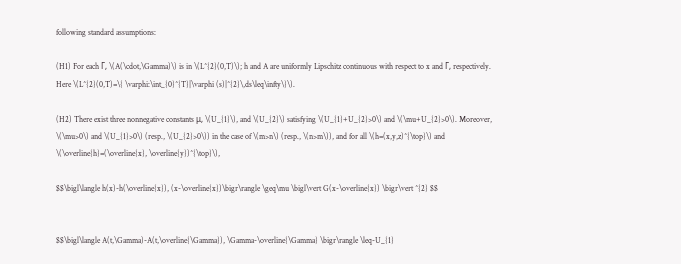following standard assumptions:

(H1) For each Γ, \(A(\cdot,\Gamma)\) is in \(L^{2}(0,T)\); h and A are uniformly Lipschitz continuous with respect to x and Γ, respectively. Here \(L^{2}(0,T)=\{ \varphi:\int_{0}^{T}|\varphi (s)|^{2}\,ds\leq\infty\}\).

(H2) There exist three nonnegative constants μ, \(U_{1}\), and \(U_{2}\) satisfying \(U_{1}+U_{2}>0\) and \(\mu+U_{2}>0\). Moreover, \(\mu>0\) and \(U_{1}>0\) (resp., \(U_{2}>0\)) in the case of \(m>n\) (resp., \(n>m\)), and for all \(h=(x,y,z)^{\top}\) and \(\overline{h}=(\overline{x}, \overline{y})^{\top}\),

$$\bigl\langle h(x)-h(\overline{x}), (x-\overline{x})\bigr\rangle \geq\mu \bigl\vert G(x-\overline{x}) \bigr\vert ^{2} $$


$$\bigl\langle A(t,\Gamma)-A(t,\overline{\Gamma}), \Gamma-\overline{\Gamma} \bigr\rangle \leq-U_{1}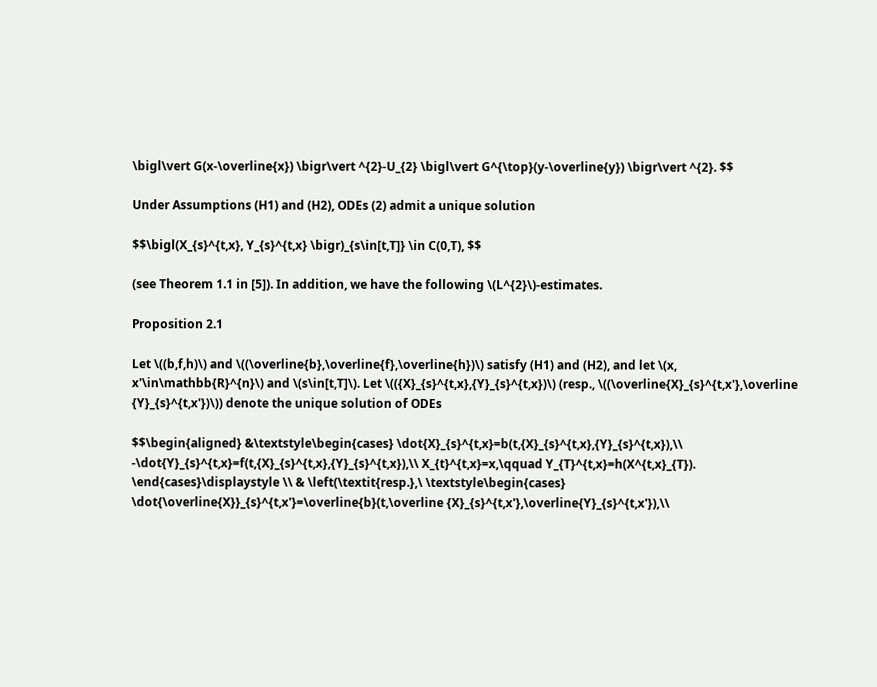\bigl\vert G(x-\overline{x}) \bigr\vert ^{2}-U_{2} \bigl\vert G^{\top}(y-\overline{y}) \bigr\vert ^{2}. $$

Under Assumptions (H1) and (H2), ODEs (2) admit a unique solution

$$\bigl(X_{s}^{t,x}, Y_{s}^{t,x} \bigr)_{s\in[t,T]} \in C(0,T), $$

(see Theorem 1.1 in [5]). In addition, we have the following \(L^{2}\)-estimates.

Proposition 2.1

Let \((b,f,h)\) and \((\overline{b},\overline{f},\overline{h})\) satisfy (H1) and (H2), and let \(x, x'\in\mathbb{R}^{n}\) and \(s\in[t,T]\). Let \(({X}_{s}^{t,x},{Y}_{s}^{t,x})\) (resp., \((\overline{X}_{s}^{t,x'},\overline {Y}_{s}^{t,x'})\)) denote the unique solution of ODEs

$$\begin{aligned} &\textstyle\begin{cases} \dot{X}_{s}^{t,x}=b(t,{X}_{s}^{t,x},{Y}_{s}^{t,x}),\\ -\dot{Y}_{s}^{t,x}=f(t,{X}_{s}^{t,x},{Y}_{s}^{t,x}),\\ X_{t}^{t,x}=x,\qquad Y_{T}^{t,x}=h(X^{t,x}_{T}). \end{cases}\displaystyle \\ & \left(\textit{resp.},\ \textstyle\begin{cases} \dot{\overline{X}}_{s}^{t,x'}=\overline{b}(t,\overline {X}_{s}^{t,x'},\overline{Y}_{s}^{t,x'}),\\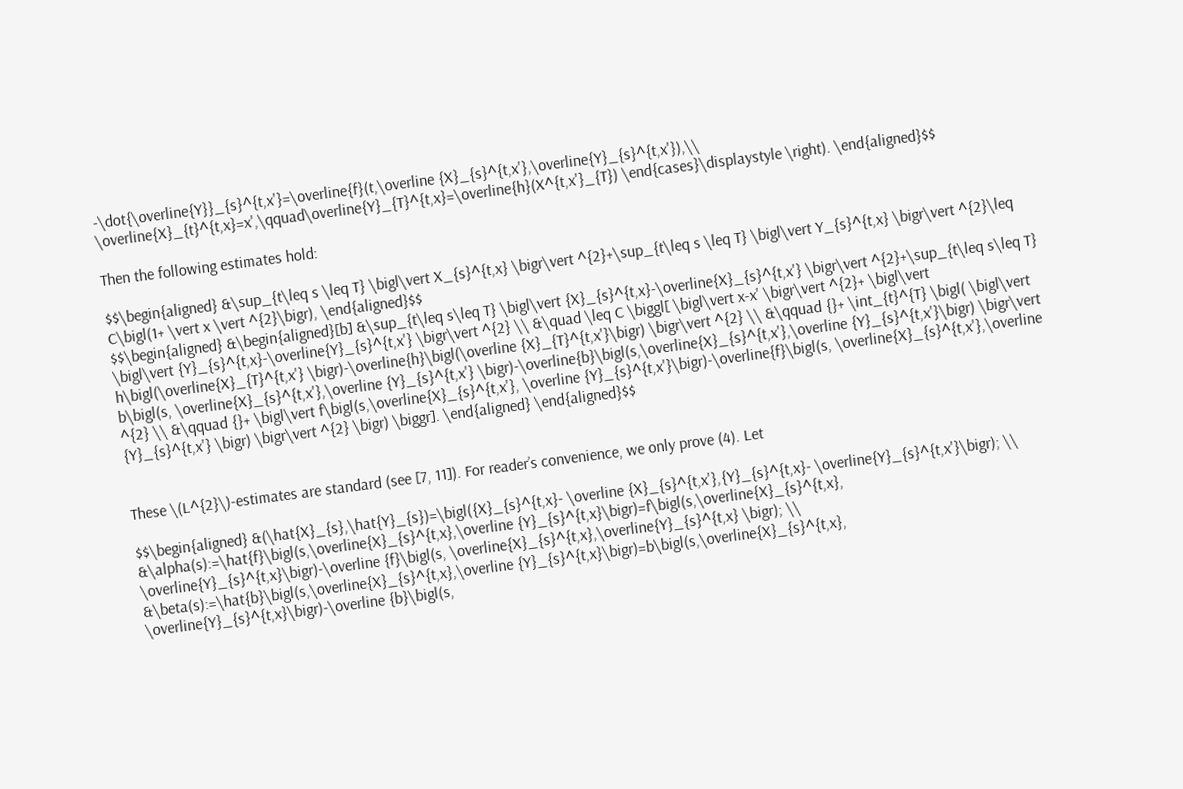-\dot{\overline{Y}}_{s}^{t,x'}=\overline{f}(t,\overline {X}_{s}^{t,x'},\overline{Y}_{s}^{t,x'}),\\ \overline{X}_{t}^{t,x}=x',\qquad\overline{Y}_{T}^{t,x}=\overline{h}(X^{t,x'}_{T}) \end{cases}\displaystyle \right). \end{aligned}$$

Then the following estimates hold:

$$\begin{aligned} &\sup_{t\leq s \leq T} \bigl\vert X_{s}^{t,x} \bigr\vert ^{2}+\sup_{t\leq s \leq T} \bigl\vert Y_{s}^{t,x} \bigr\vert ^{2}\leq C\bigl(1+ \vert x \vert ^{2}\bigr), \end{aligned}$$
$$\begin{aligned} &\begin{aligned}[b] &\sup_{t\leq s\leq T} \bigl\vert {X}_{s}^{t,x}-\overline{X}_{s}^{t,x'} \bigr\vert ^{2}+\sup_{t\leq s\leq T} \bigl\vert {Y}_{s}^{t,x}-\overline{Y}_{s}^{t,x'} \bigr\vert ^{2} \\ &\quad \leq C \biggl[ \bigl\vert x-x' \bigr\vert ^{2}+ \bigl\vert h\bigl(\overline{X}_{T}^{t,x'} \bigr)-\overline{h}\bigl(\overline {X}_{T}^{t,x'}\bigr) \bigr\vert ^{2} \\ &\qquad {}+ \int_{t}^{T} \bigl( \bigl\vert b\bigl(s, \overline{X}_{s}^{t,x'},\overline {Y}_{s}^{t,x'} \bigr)-\overline{b}\bigl(s,\overline{X}_{s}^{t,x'},\overline {Y}_{s}^{t,x'}\bigr) \bigr\vert ^{2} \\ &\qquad {}+ \bigl\vert f\bigl(s,\overline{X}_{s}^{t,x'}, \overline {Y}_{s}^{t,x'}\bigr)-\overline{f}\bigl(s, \overline{X}_{s}^{t,x'},\overline {Y}_{s}^{t,x'} \bigr) \bigr\vert ^{2} \bigr) \biggr]. \end{aligned} \end{aligned}$$


These \(L^{2}\)-estimates are standard (see [7, 11]). For reader’s convenience, we only prove (4). Let

$$\begin{aligned} &(\hat{X}_{s},\hat{Y}_{s})=\bigl({X}_{s}^{t,x}- \overline {X}_{s}^{t,x'},{Y}_{s}^{t,x}- \overline{Y}_{s}^{t,x'}\bigr); \\ &\alpha(s):=\hat{f}\bigl(s,\overline{X}_{s}^{t,x},\overline {Y}_{s}^{t,x}\bigr)=f\bigl(s,\overline{X}_{s}^{t,x}, \overline{Y}_{s}^{t,x}\bigr)-\overline {f}\bigl(s, \overline{X}_{s}^{t,x},\overline{Y}_{s}^{t,x} \bigr); \\ &\beta(s):=\hat{b}\bigl(s,\overline{X}_{s}^{t,x},\overline {Y}_{s}^{t,x}\bigr)=b\bigl(s,\overline{X}_{s}^{t,x}, \overline{Y}_{s}^{t,x}\bigr)-\overline {b}\bigl(s,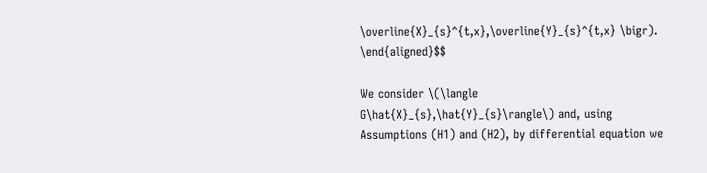\overline{X}_{s}^{t,x},\overline{Y}_{s}^{t,x} \bigr). \end{aligned}$$

We consider \(\langle G\hat{X}_{s},\hat{Y}_{s}\rangle\) and, using Assumptions (H1) and (H2), by differential equation we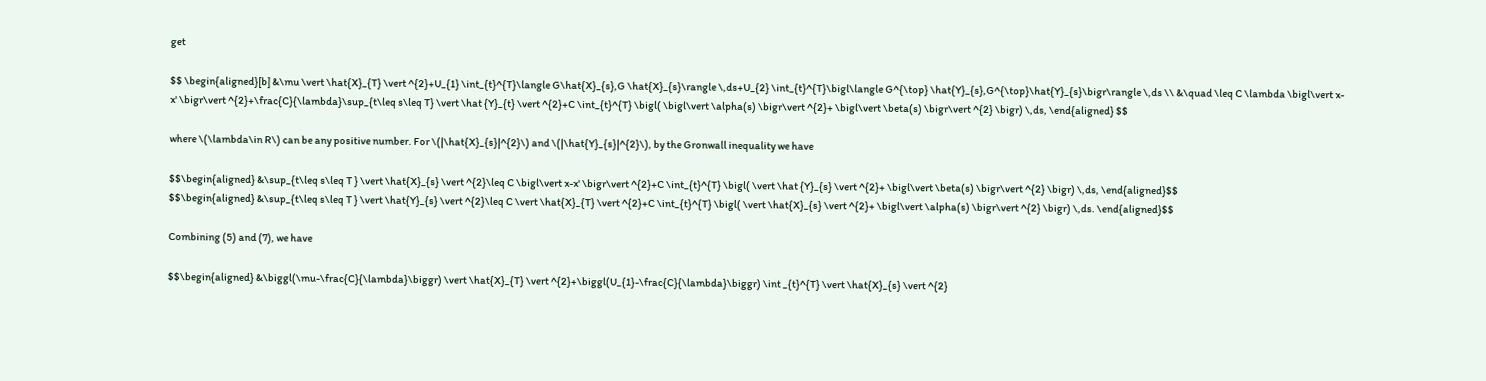get

$$ \begin{aligned}[b] &\mu \vert \hat{X}_{T} \vert ^{2}+U_{1} \int_{t}^{T}\langle G\hat{X}_{s},G \hat{X}_{s}\rangle \,ds+U_{2} \int_{t}^{T}\bigl\langle G^{\top} \hat{Y}_{s},G^{\top}\hat{Y}_{s}\bigr\rangle \,ds \\ &\quad \leq C \lambda \bigl\vert x-x' \bigr\vert ^{2}+\frac{C}{\lambda}\sup_{t\leq s\leq T} \vert \hat {Y}_{t} \vert ^{2}+C \int_{t}^{T} \bigl( \bigl\vert \alpha(s) \bigr\vert ^{2}+ \bigl\vert \beta(s) \bigr\vert ^{2} \bigr) \,ds, \end{aligned} $$

where \(\lambda\in R\) can be any positive number. For \(|\hat{X}_{s}|^{2}\) and \(|\hat{Y}_{s}|^{2}\), by the Gronwall inequality we have

$$\begin{aligned} &\sup_{t\leq s\leq T } \vert \hat{X}_{s} \vert ^{2}\leq C \bigl\vert x-x' \bigr\vert ^{2}+C \int_{t}^{T} \bigl( \vert \hat {Y}_{s} \vert ^{2}+ \bigl\vert \beta(s) \bigr\vert ^{2} \bigr) \,ds, \end{aligned}$$
$$\begin{aligned} &\sup_{t\leq s\leq T } \vert \hat{Y}_{s} \vert ^{2}\leq C \vert \hat{X}_{T} \vert ^{2}+C \int_{t}^{T} \bigl( \vert \hat{X}_{s} \vert ^{2}+ \bigl\vert \alpha(s) \bigr\vert ^{2} \bigr) \,ds. \end{aligned}$$

Combining (5) and (7), we have

$$\begin{aligned} &\biggl(\mu-\frac{C}{\lambda}\biggr) \vert \hat{X}_{T} \vert ^{2}+\biggl(U_{1}-\frac{C}{\lambda}\biggr) \int _{t}^{T} \vert \hat{X}_{s} \vert ^{2}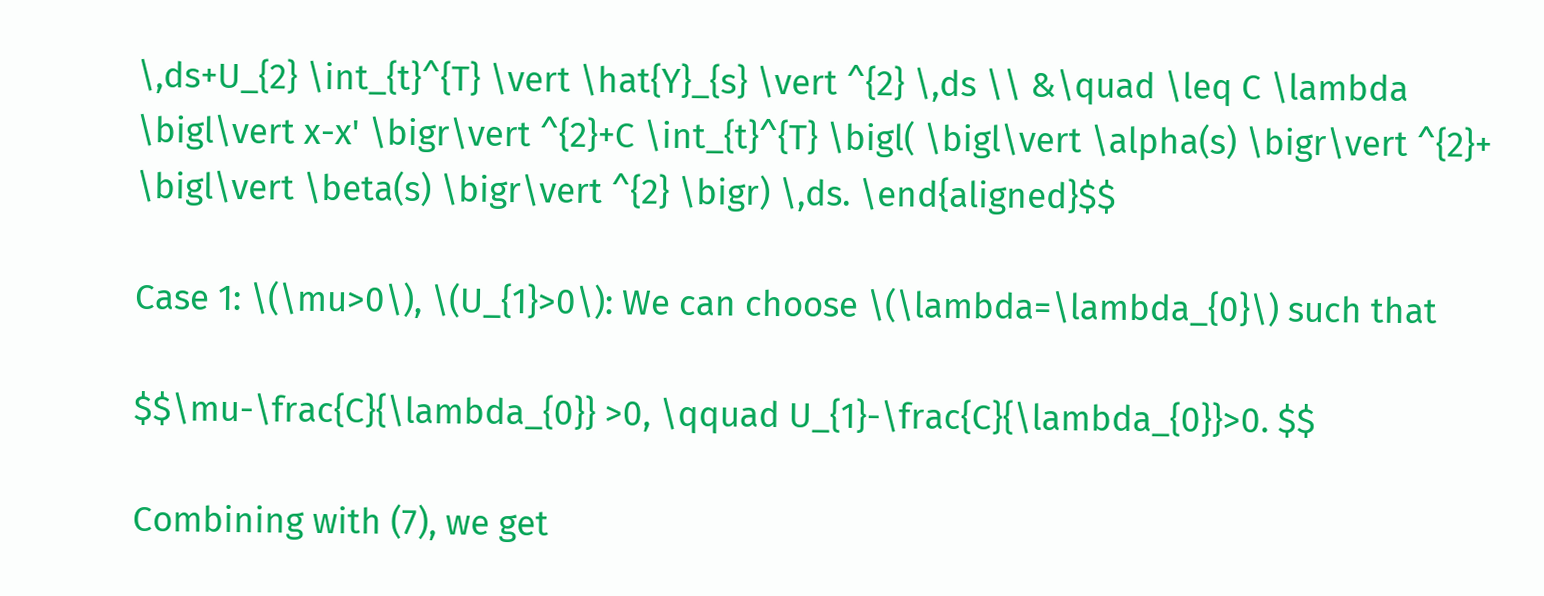\,ds+U_{2} \int_{t}^{T} \vert \hat{Y}_{s} \vert ^{2} \,ds \\ &\quad \leq C \lambda \bigl\vert x-x' \bigr\vert ^{2}+C \int_{t}^{T} \bigl( \bigl\vert \alpha(s) \bigr\vert ^{2}+ \bigl\vert \beta(s) \bigr\vert ^{2} \bigr) \,ds. \end{aligned}$$

Case 1: \(\mu>0\), \(U_{1}>0\): We can choose \(\lambda=\lambda_{0}\) such that

$$\mu-\frac{C}{\lambda_{0}} >0, \qquad U_{1}-\frac{C}{\lambda_{0}}>0. $$

Combining with (7), we get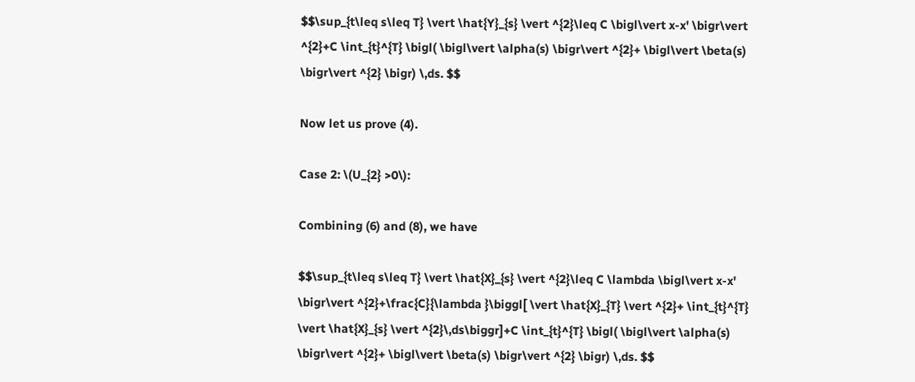$$\sup_{t\leq s\leq T} \vert \hat{Y}_{s} \vert ^{2}\leq C \bigl\vert x-x' \bigr\vert ^{2}+C \int_{t}^{T} \bigl( \bigl\vert \alpha(s) \bigr\vert ^{2}+ \bigl\vert \beta(s) \bigr\vert ^{2} \bigr) \,ds. $$

Now let us prove (4).

Case 2: \(U_{2} >0\):

Combining (6) and (8), we have

$$\sup_{t\leq s\leq T} \vert \hat{X}_{s} \vert ^{2}\leq C \lambda \bigl\vert x-x' \bigr\vert ^{2}+\frac{C}{\lambda }\biggl[ \vert \hat{X}_{T} \vert ^{2}+ \int_{t}^{T} \vert \hat{X}_{s} \vert ^{2}\,ds\biggr]+C \int_{t}^{T} \bigl( \bigl\vert \alpha(s) \bigr\vert ^{2}+ \bigl\vert \beta(s) \bigr\vert ^{2} \bigr) \,ds. $$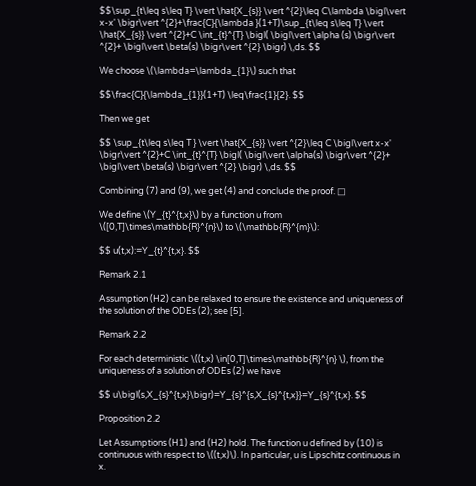$$\sup_{t\leq s\leq T} \vert \hat{X_{s}} \vert ^{2}\leq C\lambda \bigl\vert x-x' \bigr\vert ^{2}+\frac{C}{\lambda }(1+T)\sup_{t\leq s\leq T} \vert \hat{X_{s}} \vert ^{2}+C \int_{t}^{T} \bigl( \bigl\vert \alpha (s) \bigr\vert ^{2}+ \bigl\vert \beta(s) \bigr\vert ^{2} \bigr) \,ds. $$

We choose \(\lambda=\lambda_{1}\) such that

$$\frac{C}{\lambda_{1}}(1+T) \leq\frac{1}{2}. $$

Then we get

$$ \sup_{t\leq s\leq T } \vert \hat{X_{s}} \vert ^{2}\leq C \bigl\vert x-x' \bigr\vert ^{2}+C \int_{t}^{T} \bigl( \bigl\vert \alpha(s) \bigr\vert ^{2}+ \bigl\vert \beta(s) \bigr\vert ^{2} \bigr) \,ds. $$

Combining (7) and (9), we get (4) and conclude the proof. □

We define \(Y_{t}^{t,x}\) by a function u from \([0,T]\times\mathbb{R}^{n}\) to \(\mathbb{R}^{m}\):

$$ u(t,x):=Y_{t}^{t,x}. $$

Remark 2.1

Assumption (H2) can be relaxed to ensure the existence and uniqueness of the solution of the ODEs (2); see [5].

Remark 2.2

For each deterministic \((t,x) \in[0,T]\times\mathbb{R}^{n} \), from the uniqueness of a solution of ODEs (2) we have

$$ u\bigl(s,X_{s}^{t,x}\bigr)=Y_{s}^{s,X_{s}^{t,x}}=Y_{s}^{t,x}. $$

Proposition 2.2

Let Assumptions (H1) and (H2) hold. The function u defined by (10) is continuous with respect to \((t,x)\). In particular, u is Lipschitz continuous in x.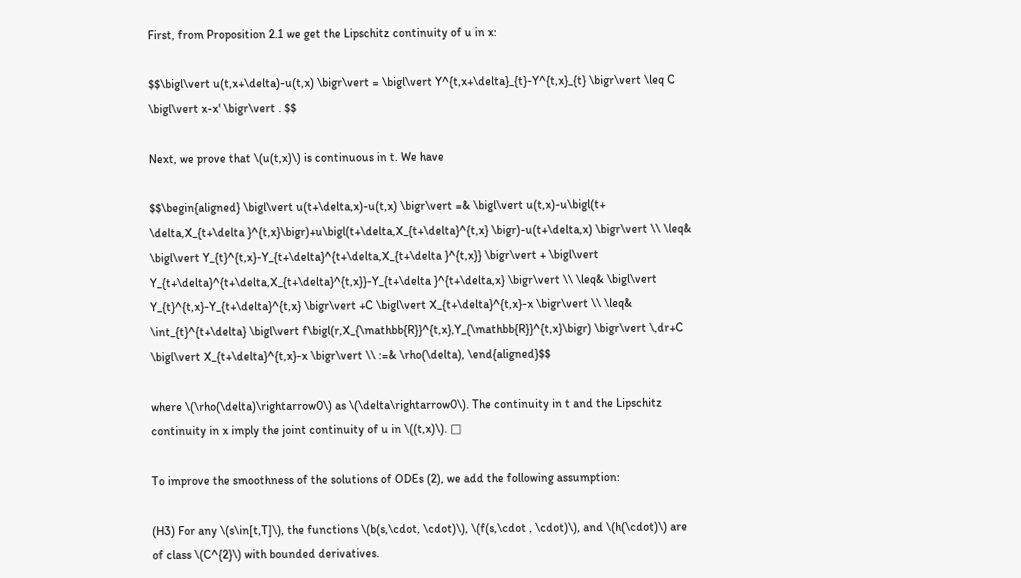First, from Proposition 2.1 we get the Lipschitz continuity of u in x:

$$\bigl\vert u(t,x+\delta)-u(t,x) \bigr\vert = \bigl\vert Y^{t,x+\delta}_{t}-Y^{t,x}_{t} \bigr\vert \leq C \bigl\vert x-x' \bigr\vert . $$

Next, we prove that \(u(t,x)\) is continuous in t. We have

$$\begin{aligned} \bigl\vert u(t+\delta,x)-u(t,x) \bigr\vert =& \bigl\vert u(t,x)-u\bigl(t+ \delta,X_{t+\delta }^{t,x}\bigr)+u\bigl(t+\delta,X_{t+\delta}^{t,x} \bigr)-u(t+\delta,x) \bigr\vert \\ \leq& \bigl\vert Y_{t}^{t,x}-Y_{t+\delta}^{t+\delta,X_{t+\delta }^{t,x}} \bigr\vert + \bigl\vert Y_{t+\delta}^{t+\delta,X_{t+\delta}^{t,x}}-Y_{t+\delta }^{t+\delta,x} \bigr\vert \\ \leq& \bigl\vert Y_{t}^{t,x}-Y_{t+\delta}^{t,x} \bigr\vert +C \bigl\vert X_{t+\delta}^{t,x}-x \bigr\vert \\ \leq& \int_{t}^{t+\delta} \bigl\vert f\bigl(r,X_{\mathbb{R}}^{t,x},Y_{\mathbb{R}}^{t,x}\bigr) \bigr\vert \,dr+C \bigl\vert X_{t+\delta}^{t,x}-x \bigr\vert \\ :=& \rho(\delta), \end{aligned}$$

where \(\rho(\delta)\rightarrow0\) as \(\delta\rightarrow0\). The continuity in t and the Lipschitz continuity in x imply the joint continuity of u in \((t,x)\). □

To improve the smoothness of the solutions of ODEs (2), we add the following assumption:

(H3) For any \(s\in[t,T]\), the functions \(b(s,\cdot, \cdot)\), \(f(s,\cdot , \cdot)\), and \(h(\cdot)\) are of class \(C^{2}\) with bounded derivatives.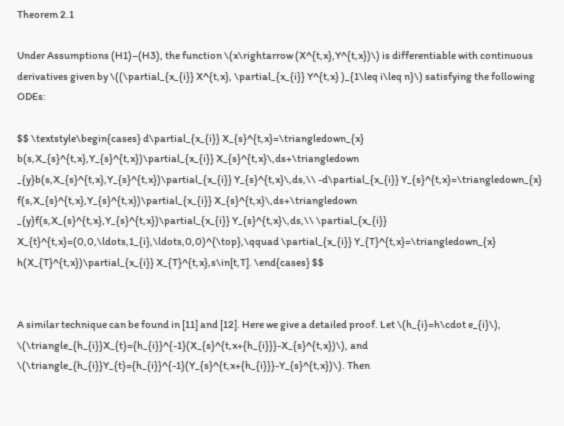Theorem 2.1

Under Assumptions (H1)–(H3), the function \(x\rightarrow (X^{t,x},Y^{t,x})\) is differentiable with continuous derivatives given by \((\partial_{x_{i}} X^{t,x}, \partial_{x_{i}} Y^{t,x} )_{1\leq i\leq n}\) satisfying the following ODEs:

$$ \textstyle\begin{cases} d\partial_{x_{i}} X_{s}^{t,x}=\triangledown_{x} b(s,X_{s}^{t,x},Y_{s}^{t,x})\partial_{x_{i}} X_{s}^{t,x}\,ds+\triangledown _{y}b(s,X_{s}^{t,x},Y_{s}^{t,x})\partial_{x_{i}} Y_{s}^{t,x}\,ds,\\ -d\partial_{x_{i}} Y_{s}^{t,x}=\triangledown_{x} f(s,X_{s}^{t,x},Y_{s}^{t,x})\partial_{x_{i}} X_{s}^{t,x}\,ds+\triangledown _{y}f(s,X_{s}^{t,x},Y_{s}^{t,x})\partial_{x_{i}} Y_{s}^{t,x}\,ds,\\ \partial_{x_{i}} X_{t}^{t,x}=(0,0,\ldots,1_{i},\ldots,0,0)^{\top},\qquad \partial_{x_{i}} Y_{T}^{t,x}=\triangledown_{x} h(X_{T}^{t,x})\partial_{x_{i}} X_{T}^{t,x},s\in[t,T]. \end{cases} $$


A similar technique can be found in [11] and [12]. Here we give a detailed proof. Let \(h_{i}=h\cdot e_{i}\), \(\triangle_{h_{i}}X_{t}={h_{i}}^{-1}(X_{s}^{t,x+{h_{i}}}-X_{s}^{t,x})\), and \(\triangle_{h_{i}}Y_{t}={h_{i}}^{-1}(Y_{s}^{t,x+{h_{i}}}-Y_{s}^{t,x})\). Then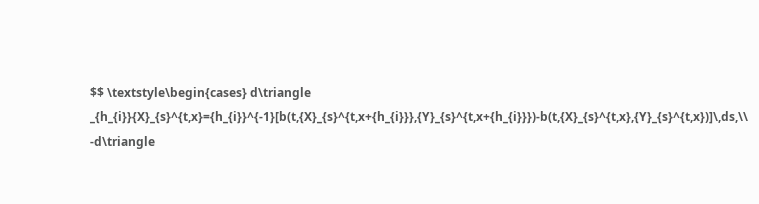$$ \textstyle\begin{cases} d\triangle _{h_{i}}{X}_{s}^{t,x}={h_{i}}^{-1}[b(t,{X}_{s}^{t,x+{h_{i}}},{Y}_{s}^{t,x+{h_{i}}})-b(t,{X}_{s}^{t,x},{Y}_{s}^{t,x})]\,ds,\\ -d\triangle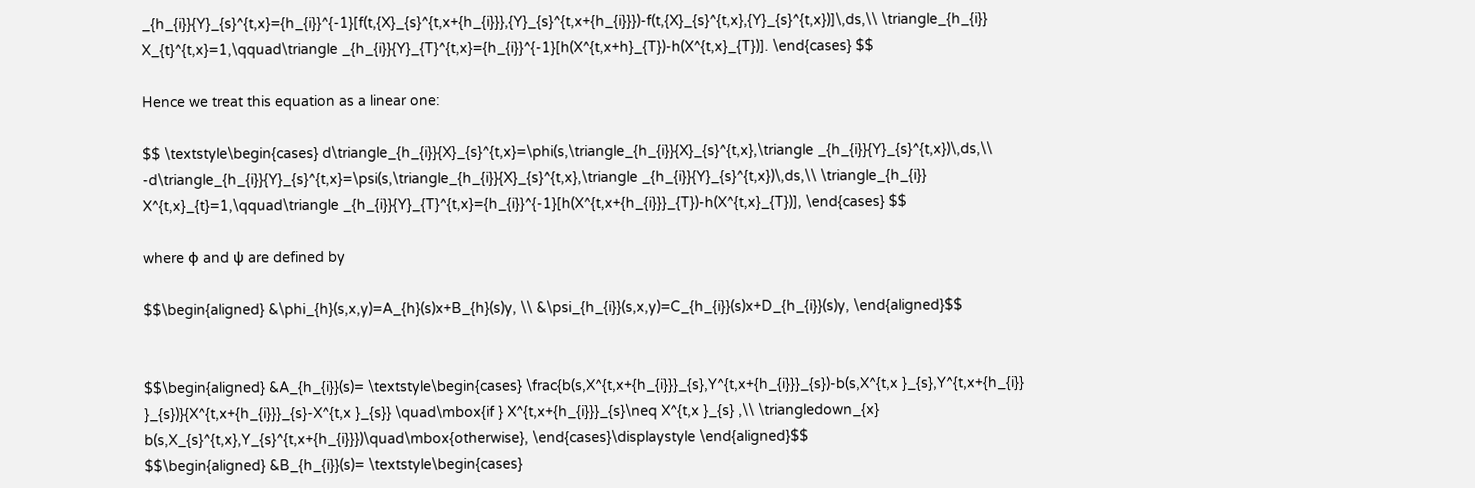_{h_{i}}{Y}_{s}^{t,x}={h_{i}}^{-1}[f(t,{X}_{s}^{t,x+{h_{i}}},{Y}_{s}^{t,x+{h_{i}}})-f(t,{X}_{s}^{t,x},{Y}_{s}^{t,x})]\,ds,\\ \triangle_{h_{i}} X_{t}^{t,x}=1,\qquad\triangle _{h_{i}}{Y}_{T}^{t,x}={h_{i}}^{-1}[h(X^{t,x+h}_{T})-h(X^{t,x}_{T})]. \end{cases} $$

Hence we treat this equation as a linear one:

$$ \textstyle\begin{cases} d\triangle_{h_{i}}{X}_{s}^{t,x}=\phi(s,\triangle_{h_{i}}{X}_{s}^{t,x},\triangle _{h_{i}}{Y}_{s}^{t,x})\,ds,\\ -d\triangle_{h_{i}}{Y}_{s}^{t,x}=\psi(s,\triangle_{h_{i}}{X}_{s}^{t,x},\triangle _{h_{i}}{Y}_{s}^{t,x})\,ds,\\ \triangle_{h_{i}} X^{t,x}_{t}=1,\qquad\triangle _{h_{i}}{Y}_{T}^{t,x}={h_{i}}^{-1}[h(X^{t,x+{h_{i}}}_{T})-h(X^{t,x}_{T})], \end{cases} $$

where ϕ and ψ are defined by

$$\begin{aligned} &\phi_{h}(s,x,y)=A_{h}(s)x+B_{h}(s)y, \\ &\psi_{h_{i}}(s,x,y)=C_{h_{i}}(s)x+D_{h_{i}}(s)y, \end{aligned}$$


$$\begin{aligned} &A_{h_{i}}(s)= \textstyle\begin{cases} \frac{b(s,X^{t,x+{h_{i}}}_{s},Y^{t,x+{h_{i}}}_{s})-b(s,X^{t,x }_{s},Y^{t,x+{h_{i}} }_{s})}{X^{t,x+{h_{i}}}_{s}-X^{t,x }_{s}} \quad\mbox{if } X^{t,x+{h_{i}}}_{s}\neq X^{t,x }_{s} ,\\ \triangledown_{x} b(s,X_{s}^{t,x},Y_{s}^{t,x+{h_{i}}})\quad\mbox{otherwise}, \end{cases}\displaystyle \end{aligned}$$
$$\begin{aligned} &B_{h_{i}}(s)= \textstyle\begin{cases}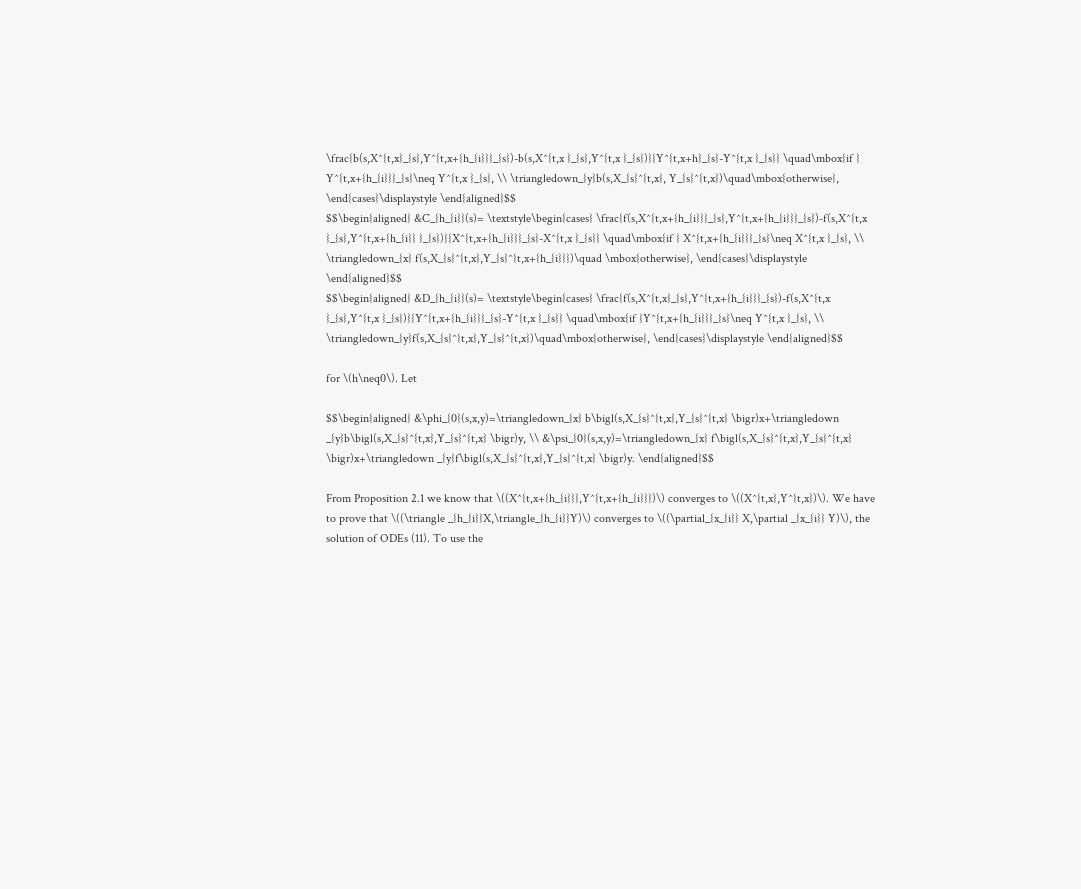\frac{b(s,X^{t,x}_{s},Y^{t,x+{h_{i}}}_{s})-b(s,X^{t,x }_{s},Y^{t,x }_{s})}{Y^{t,x+h}_{s}-Y^{t,x }_{s}} \quad\mbox{if } Y^{t,x+{h_{i}}}_{s}\neq Y^{t,x }_{s}, \\ \triangledown_{y}b(s,X_{s}^{t,x}, Y_{s}^{t,x})\quad\mbox{otherwise}, \end{cases}\displaystyle \end{aligned}$$
$$\begin{aligned} &C_{h_{i}}(s)= \textstyle\begin{cases} \frac{f(s,X^{t,x+{h_{i}}}_{s},Y^{t,x+{h_{i}}}_{s})-f(s,X^{t,x }_{s},Y^{t,x+{h_{i}} }_{s})}{X^{t,x+{h_{i}}}_{s}-X^{t,x }_{s}} \quad\mbox{if } X^{t,x+{h_{i}}}_{s}\neq X^{t,x }_{s}, \\ \triangledown_{x} f(s,X_{s}^{t,x},Y_{s}^{t,x+{h_{i}}})\quad \mbox{otherwise}, \end{cases}\displaystyle \end{aligned}$$
$$\begin{aligned} &D_{h_{i}}(s)= \textstyle\begin{cases} \frac{f(s,X^{t,x}_{s},Y^{t,x+{h_{i}}}_{s})-f(s,X^{t,x }_{s},Y^{t,x }_{s})}{Y^{t,x+{h_{i}}}_{s}-Y^{t,x }_{s}} \quad\mbox{if }Y^{t,x+{h_{i}}}_{s}\neq Y^{t,x }_{s}, \\ \triangledown_{y}f(s,X_{s}^{t,x},Y_{s}^{t,x})\quad\mbox{otherwise}, \end{cases}\displaystyle \end{aligned}$$

for \(h\neq0\). Let

$$\begin{aligned} &\phi_{0}(s,x,y)=\triangledown_{x} b\bigl(s,X_{s}^{t,x},Y_{s}^{t,x} \bigr)x+\triangledown _{y}b\bigl(s,X_{s}^{t,x},Y_{s}^{t,x} \bigr)y, \\ &\psi_{0}(s,x,y)=\triangledown_{x} f\bigl(s,X_{s}^{t,x},Y_{s}^{t,x} \bigr)x+\triangledown _{y}f\bigl(s,X_{s}^{t,x},Y_{s}^{t,x} \bigr)y. \end{aligned}$$

From Proposition 2.1 we know that \((X^{t,x+{h_{i}}},Y^{t,x+{h_{i}}})\) converges to \((X^{t,x},Y^{t,x})\). We have to prove that \((\triangle _{h_{i}}X,\triangle_{h_{i}}Y)\) converges to \((\partial_{x_{i}} X,\partial _{x_{i}} Y)\), the solution of ODEs (11). To use the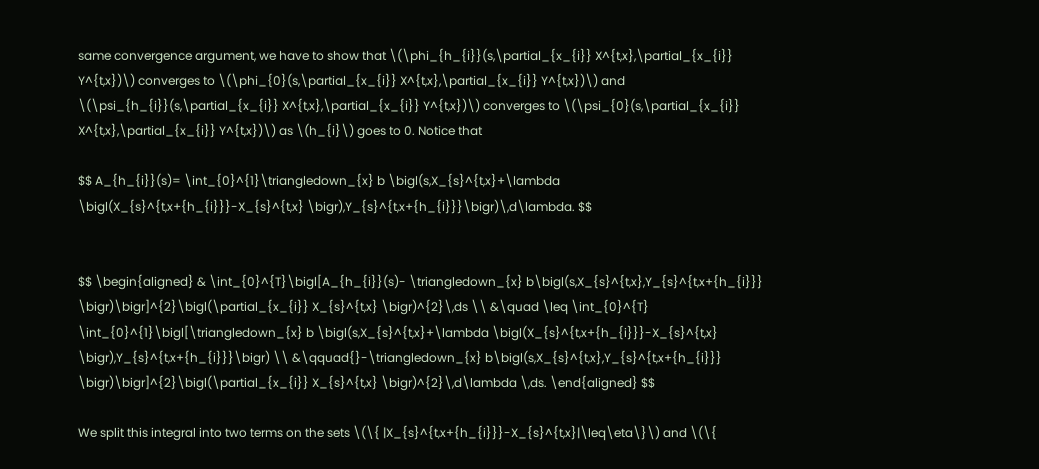same convergence argument, we have to show that \(\phi_{h_{i}}(s,\partial_{x_{i}} X^{t,x},\partial_{x_{i}} Y^{t,x})\) converges to \(\phi_{0}(s,\partial_{x_{i}} X^{t,x},\partial_{x_{i}} Y^{t,x})\) and \(\psi_{h_{i}}(s,\partial_{x_{i}} X^{t,x},\partial_{x_{i}} Y^{t,x})\) converges to \(\psi_{0}(s,\partial_{x_{i}} X^{t,x},\partial_{x_{i}} Y^{t,x})\) as \(h_{i}\) goes to 0. Notice that

$$ A_{h_{i}}(s)= \int_{0}^{1}\triangledown_{x} b \bigl(s,X_{s}^{t,x}+\lambda \bigl(X_{s}^{t,x+{h_{i}}}-X_{s}^{t,x} \bigr),Y_{s}^{t,x+{h_{i}}}\bigr)\,d\lambda. $$


$$ \begin{aligned} & \int_{0}^{T}\bigl[A_{h_{i}}(s)- \triangledown_{x} b\bigl(s,X_{s}^{t,x},Y_{s}^{t,x+{h_{i}}} \bigr)\bigr]^{2}\bigl(\partial_{x_{i}} X_{s}^{t,x} \bigr)^{2}\,ds \\ &\quad \leq \int_{0}^{T} \int_{0}^{1}\bigl[\triangledown_{x} b \bigl(s,X_{s}^{t,x}+\lambda \bigl(X_{s}^{t,x+{h_{i}}}-X_{s}^{t,x} \bigr),Y_{s}^{t,x+{h_{i}}}\bigr) \\ &\qquad{}-\triangledown_{x} b\bigl(s,X_{s}^{t,x},Y_{s}^{t,x+{h_{i}}} \bigr)\bigr]^{2}\bigl(\partial_{x_{i}} X_{s}^{t,x} \bigr)^{2}\,d\lambda \,ds. \end{aligned} $$

We split this integral into two terms on the sets \(\{ |X_{s}^{t,x+{h_{i}}}-X_{s}^{t,x}|\leq\eta\}\) and \(\{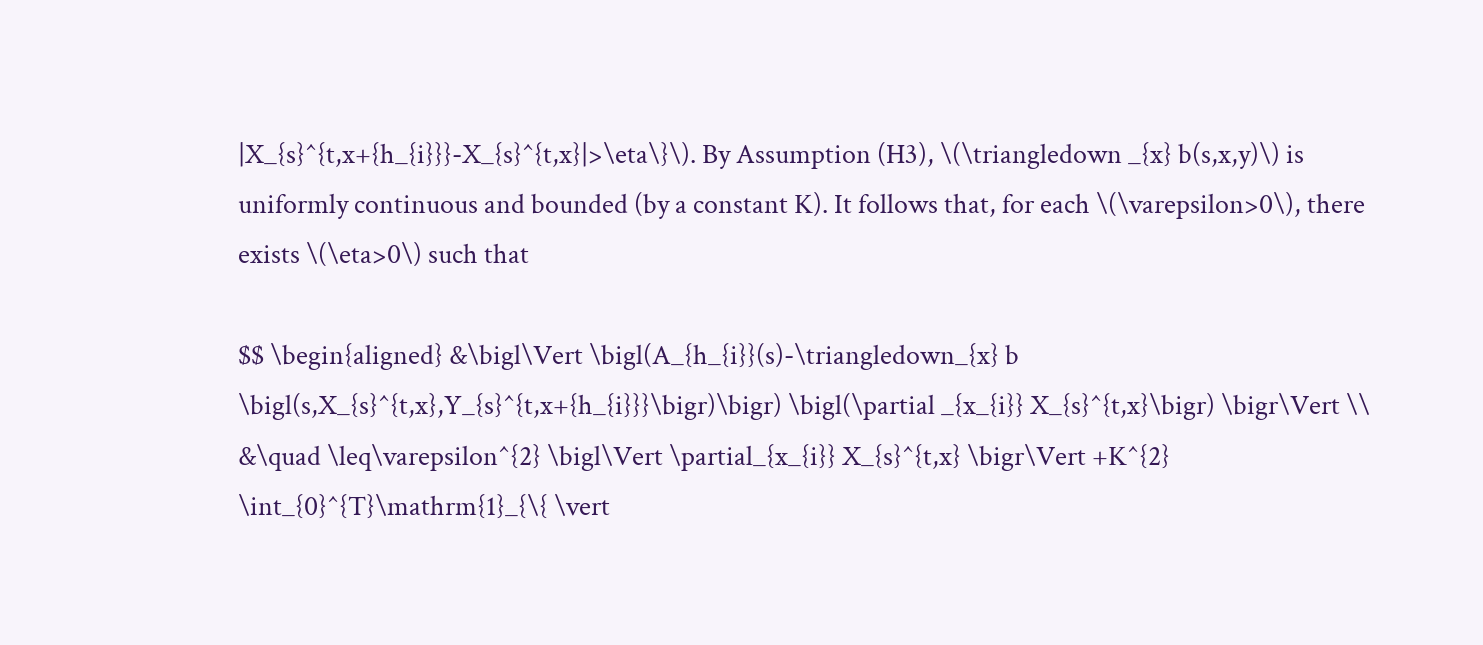|X_{s}^{t,x+{h_{i}}}-X_{s}^{t,x}|>\eta\}\). By Assumption (H3), \(\triangledown _{x} b(s,x,y)\) is uniformly continuous and bounded (by a constant K). It follows that, for each \(\varepsilon>0\), there exists \(\eta>0\) such that

$$ \begin{aligned} &\bigl\Vert \bigl(A_{h_{i}}(s)-\triangledown_{x} b \bigl(s,X_{s}^{t,x},Y_{s}^{t,x+{h_{i}}}\bigr)\bigr) \bigl(\partial _{x_{i}} X_{s}^{t,x}\bigr) \bigr\Vert \\ &\quad \leq\varepsilon^{2} \bigl\Vert \partial_{x_{i}} X_{s}^{t,x} \bigr\Vert +K^{2} \int_{0}^{T}\mathrm{1}_{\{ \vert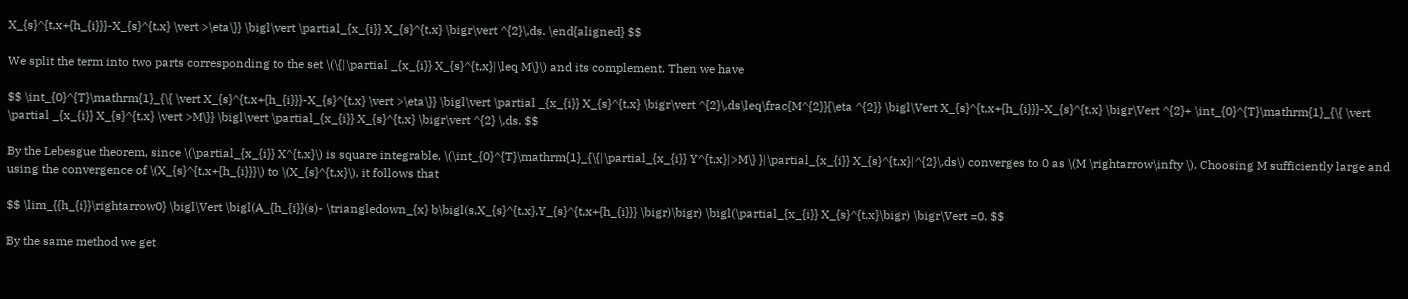X_{s}^{t,x+{h_{i}}}-X_{s}^{t,x} \vert >\eta\}} \bigl\vert \partial_{x_{i}} X_{s}^{t,x} \bigr\vert ^{2}\,ds. \end{aligned} $$

We split the term into two parts corresponding to the set \(\{|\partial _{x_{i}} X_{s}^{t,x}|\leq M\}\) and its complement. Then we have

$$ \int_{0}^{T}\mathrm{1}_{\{ \vert X_{s}^{t,x+{h_{i}}}-X_{s}^{t,x} \vert >\eta\}} \bigl\vert \partial _{x_{i}} X_{s}^{t,x} \bigr\vert ^{2}\,ds\leq\frac{M^{2}}{\eta ^{2}} \bigl\Vert X_{s}^{t,x+{h_{i}}}-X_{s}^{t,x} \bigr\Vert ^{2}+ \int_{0}^{T}\mathrm{1}_{\{ \vert \partial _{x_{i}} X_{s}^{t,x} \vert >M\}} \bigl\vert \partial_{x_{i}} X_{s}^{t,x} \bigr\vert ^{2} \,ds. $$

By the Lebesgue theorem, since \(\partial_{x_{i}} X^{t,x}\) is square integrable, \(\int_{0}^{T}\mathrm{1}_{\{|\partial_{x_{i}} Y^{t,x}|>M\} }|\partial_{x_{i}} X_{s}^{t,x}|^{2}\,ds\) converges to 0 as \(M \rightarrow\infty \). Choosing M sufficiently large and using the convergence of \(X_{s}^{t,x+{h_{i}}}\) to \(X_{s}^{t,x}\), it follows that

$$ \lim_{{h_{i}}\rightarrow0} \bigl\Vert \bigl(A_{h_{i}}(s)- \triangledown_{x} b\bigl(s,X_{s}^{t,x},Y_{s}^{t,x+{h_{i}}} \bigr)\bigr) \bigl(\partial_{x_{i}} X_{s}^{t,x}\bigr) \bigr\Vert =0. $$

By the same method we get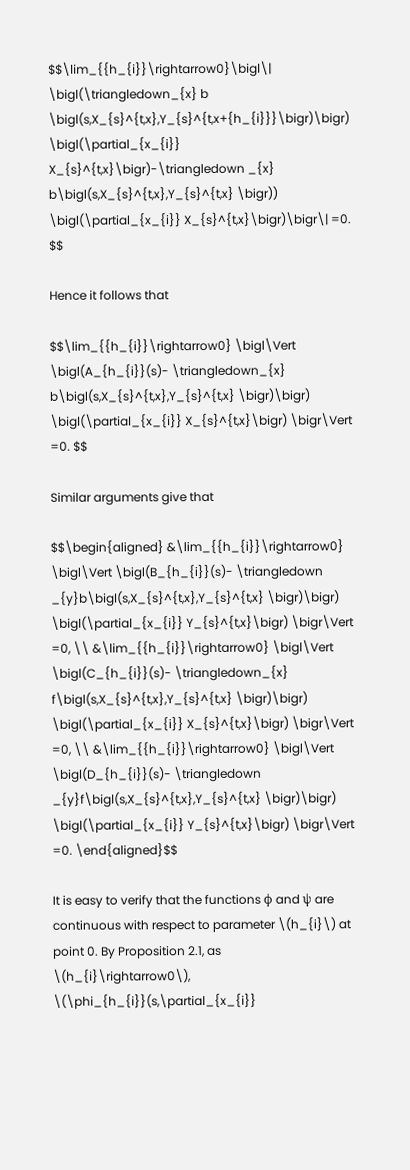$$\lim_{{h_{i}}\rightarrow0}\bigl\| \bigl(\triangledown_{x} b \bigl(s,X_{s}^{t,x},Y_{s}^{t,x+{h_{i}}}\bigr)\bigr) \bigl(\partial_{x_{i}} X_{s}^{t,x}\bigr)-\triangledown _{x} b\bigl(s,X_{s}^{t,x},Y_{s}^{t,x} \bigr)) \bigl(\partial_{x_{i}} X_{s}^{t,x}\bigr)\bigr\| =0. $$

Hence it follows that

$$\lim_{{h_{i}}\rightarrow0} \bigl\Vert \bigl(A_{h_{i}}(s)- \triangledown_{x} b\bigl(s,X_{s}^{t,x},Y_{s}^{t,x} \bigr)\bigr) \bigl(\partial_{x_{i}} X_{s}^{t,x}\bigr) \bigr\Vert =0. $$

Similar arguments give that

$$\begin{aligned} &\lim_{{h_{i}}\rightarrow0} \bigl\Vert \bigl(B_{h_{i}}(s)- \triangledown _{y}b\bigl(s,X_{s}^{t,x},Y_{s}^{t,x} \bigr)\bigr) \bigl(\partial_{x_{i}} Y_{s}^{t,x}\bigr) \bigr\Vert =0, \\ &\lim_{{h_{i}}\rightarrow0} \bigl\Vert \bigl(C_{h_{i}}(s)- \triangledown_{x} f\bigl(s,X_{s}^{t,x},Y_{s}^{t,x} \bigr)\bigr) \bigl(\partial_{x_{i}} X_{s}^{t,x}\bigr) \bigr\Vert =0, \\ &\lim_{{h_{i}}\rightarrow0} \bigl\Vert \bigl(D_{h_{i}}(s)- \triangledown _{y}f\bigl(s,X_{s}^{t,x},Y_{s}^{t,x} \bigr)\bigr) \bigl(\partial_{x_{i}} Y_{s}^{t,x}\bigr) \bigr\Vert =0. \end{aligned}$$

It is easy to verify that the functions ϕ and ψ are continuous with respect to parameter \(h_{i}\) at point 0. By Proposition 2.1, as \(h_{i}\rightarrow0\), \(\phi_{h_{i}}(s,\partial_{x_{i}}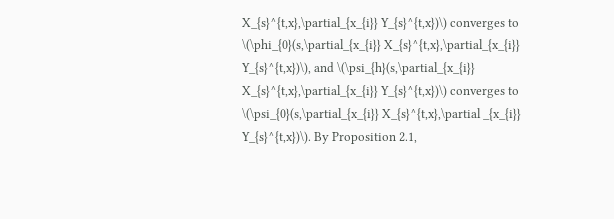X_{s}^{t,x},\partial_{x_{i}} Y_{s}^{t,x})\) converges to \(\phi_{0}(s,\partial_{x_{i}} X_{s}^{t,x},\partial_{x_{i}} Y_{s}^{t,x})\), and \(\psi_{h}(s,\partial_{x_{i}} X_{s}^{t,x},\partial_{x_{i}} Y_{s}^{t,x})\) converges to \(\psi_{0}(s,\partial_{x_{i}} X_{s}^{t,x},\partial _{x_{i}} Y_{s}^{t,x})\). By Proposition 2.1,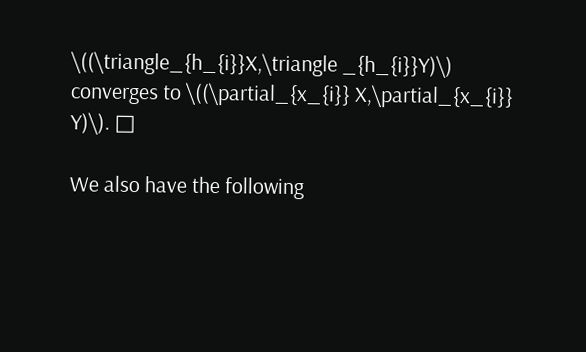\((\triangle_{h_{i}}X,\triangle _{h_{i}}Y)\) converges to \((\partial_{x_{i}} X,\partial_{x_{i}} Y)\). □

We also have the following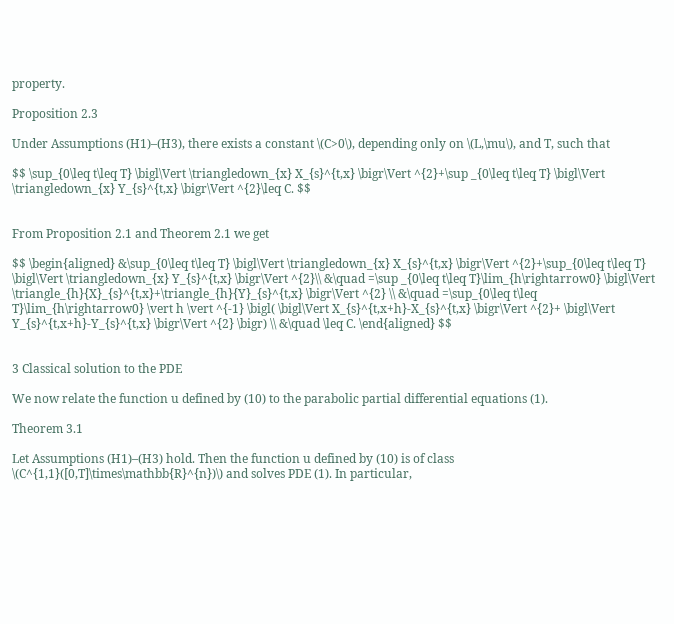property.

Proposition 2.3

Under Assumptions (H1)–(H3), there exists a constant \(C>0\), depending only on \(L,\mu\), and T, such that

$$ \sup_{0\leq t\leq T} \bigl\Vert \triangledown_{x} X_{s}^{t,x} \bigr\Vert ^{2}+\sup _{0\leq t\leq T} \bigl\Vert \triangledown_{x} Y_{s}^{t,x} \bigr\Vert ^{2}\leq C. $$


From Proposition 2.1 and Theorem 2.1 we get

$$ \begin{aligned} &\sup_{0\leq t\leq T} \bigl\Vert \triangledown_{x} X_{s}^{t,x} \bigr\Vert ^{2}+\sup_{0\leq t\leq T} \bigl\Vert \triangledown_{x} Y_{s}^{t,x} \bigr\Vert ^{2}\\ &\quad =\sup _{0\leq t\leq T}\lim_{h\rightarrow0} \bigl\Vert \triangle_{h}{X}_{s}^{t,x}+\triangle_{h}{Y}_{s}^{t,x} \bigr\Vert ^{2} \\ &\quad =\sup_{0\leq t\leq T}\lim_{h\rightarrow0} \vert h \vert ^{-1} \bigl( \bigl\Vert X_{s}^{t,x+h}-X_{s}^{t,x} \bigr\Vert ^{2}+ \bigl\Vert Y_{s}^{t,x+h}-Y_{s}^{t,x} \bigr\Vert ^{2} \bigr) \\ &\quad \leq C. \end{aligned} $$


3 Classical solution to the PDE

We now relate the function u defined by (10) to the parabolic partial differential equations (1).

Theorem 3.1

Let Assumptions (H1)–(H3) hold. Then the function u defined by (10) is of class \(C^{1,1}([0,T]\times\mathbb{R}^{n})\) and solves PDE (1). In particular,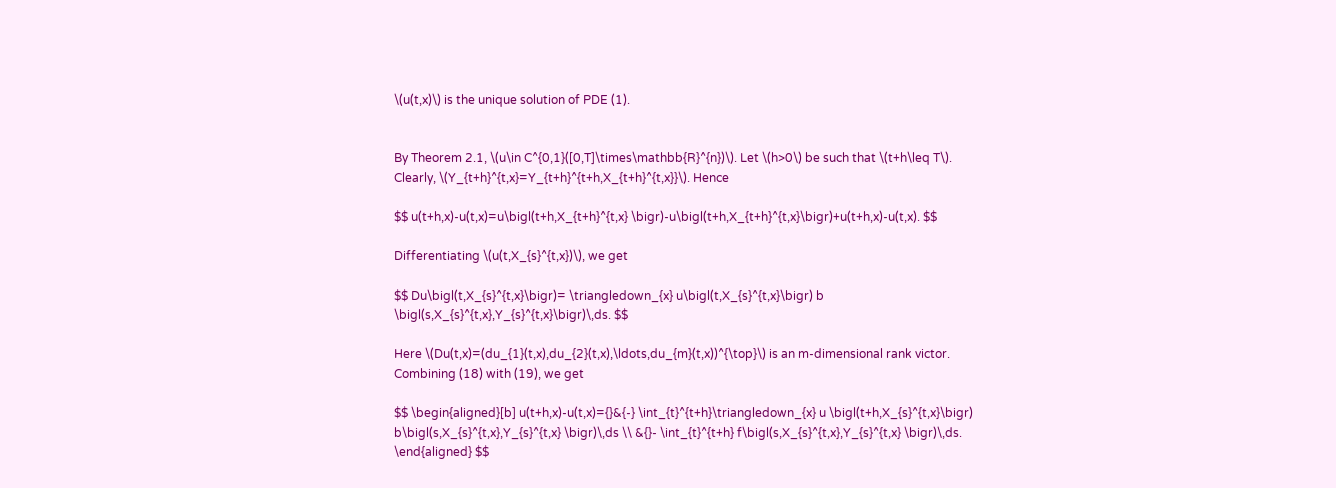\(u(t,x)\) is the unique solution of PDE (1).


By Theorem 2.1, \(u\in C^{0,1}([0,T]\times\mathbb{R}^{n})\). Let \(h>0\) be such that \(t+h\leq T\). Clearly, \(Y_{t+h}^{t,x}=Y_{t+h}^{t+h,X_{t+h}^{t,x}}\). Hence

$$ u(t+h,x)-u(t,x)=u\bigl(t+h,X_{t+h}^{t,x} \bigr)-u\bigl(t+h,X_{t+h}^{t,x}\bigr)+u(t+h,x)-u(t,x). $$

Differentiating \(u(t,X_{s}^{t,x})\), we get

$$ Du\bigl(t,X_{s}^{t,x}\bigr)= \triangledown_{x} u\bigl(t,X_{s}^{t,x}\bigr) b \bigl(s,X_{s}^{t,x},Y_{s}^{t,x}\bigr)\,ds. $$

Here \(Du(t,x)=(du_{1}(t,x),du_{2}(t,x),\ldots,du_{m}(t,x))^{\top}\) is an m-dimensional rank victor. Combining (18) with (19), we get

$$ \begin{aligned}[b] u(t+h,x)-u(t,x)={}&{-} \int_{t}^{t+h}\triangledown_{x} u \bigl(t+h,X_{s}^{t,x}\bigr) b\bigl(s,X_{s}^{t,x},Y_{s}^{t,x} \bigr)\,ds \\ &{}- \int_{t}^{t+h} f\bigl(s,X_{s}^{t,x},Y_{s}^{t,x} \bigr)\,ds. \end{aligned} $$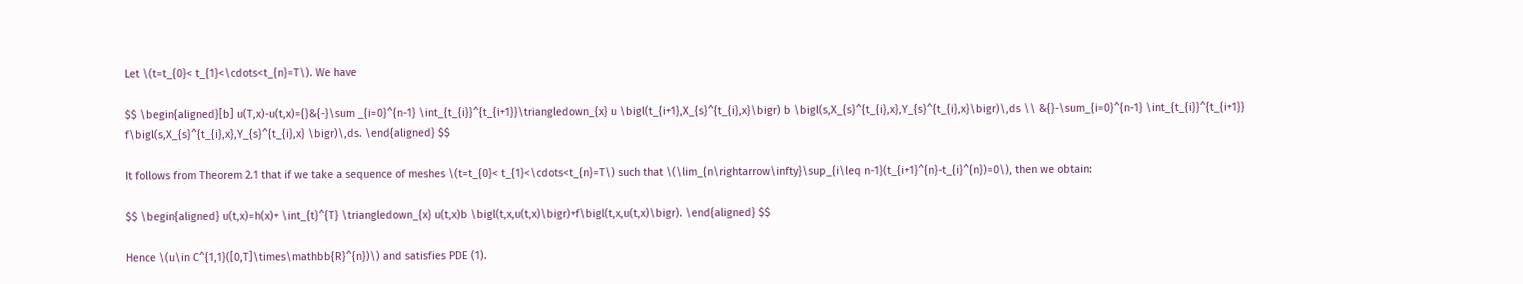Let \(t=t_{0}< t_{1}<\cdots<t_{n}=T\). We have

$$ \begin{aligned}[b] u(T,x)-u(t,x)={}&{-}\sum _{i=0}^{n-1} \int_{t_{i}}^{t_{i+1}}\triangledown_{x} u \bigl(t_{i+1},X_{s}^{t_{i},x}\bigr) b \bigl(s,X_{s}^{t_{i},x},Y_{s}^{t_{i},x}\bigr)\,ds \\ &{}-\sum_{i=0}^{n-1} \int_{t_{i}}^{t_{i+1}} f\bigl(s,X_{s}^{t_{i},x},Y_{s}^{t_{i},x} \bigr)\,ds. \end{aligned} $$

It follows from Theorem 2.1 that if we take a sequence of meshes \(t=t_{0}< t_{1}<\cdots<t_{n}=T\) such that \(\lim_{n\rightarrow\infty}\sup_{i\leq n-1}(t_{i+1}^{n}-t_{i}^{n})=0\), then we obtain:

$$ \begin{aligned} u(t,x)=h(x)+ \int_{t}^{T} \triangledown_{x} u(t,x)b \bigl(t,x,u(t,x)\bigr)+f\bigl(t,x,u(t,x)\bigr). \end{aligned} $$

Hence \(u\in C^{1,1}([0,T]\times\mathbb{R}^{n})\) and satisfies PDE (1).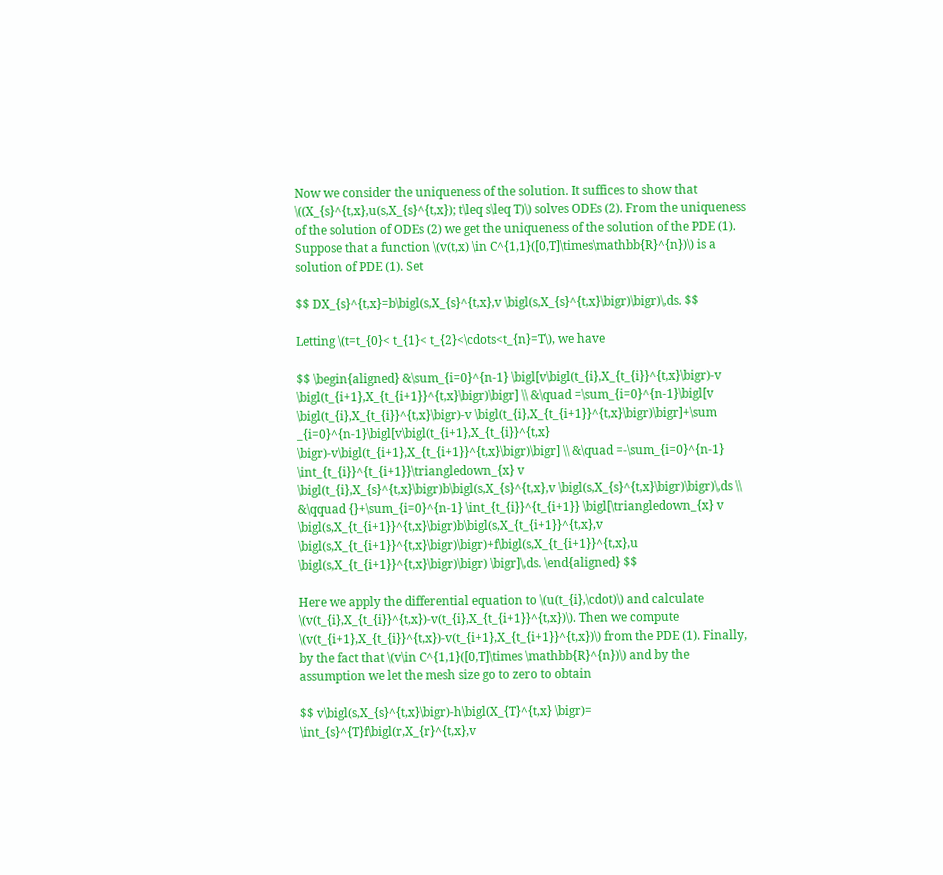Now we consider the uniqueness of the solution. It suffices to show that \((X_{s}^{t,x},u(s,X_{s}^{t,x}); t\leq s\leq T)\) solves ODEs (2). From the uniqueness of the solution of ODEs (2) we get the uniqueness of the solution of the PDE (1). Suppose that a function \(v(t,x) \in C^{1,1}([0,T]\times\mathbb{R}^{n})\) is a solution of PDE (1). Set

$$ DX_{s}^{t,x}=b\bigl(s,X_{s}^{t,x},v \bigl(s,X_{s}^{t,x}\bigr)\bigr)\,ds. $$

Letting \(t=t_{0}< t_{1}< t_{2}<\cdots<t_{n}=T\), we have

$$ \begin{aligned} &\sum_{i=0}^{n-1} \bigl[v\bigl(t_{i},X_{t_{i}}^{t,x}\bigr)-v \bigl(t_{i+1},X_{t_{i+1}}^{t,x}\bigr)\bigr] \\ &\quad =\sum_{i=0}^{n-1}\bigl[v \bigl(t_{i},X_{t_{i}}^{t,x}\bigr)-v \bigl(t_{i},X_{t_{i+1}}^{t,x}\bigr)\bigr]+\sum _{i=0}^{n-1}\bigl[v\bigl(t_{i+1},X_{t_{i}}^{t,x} \bigr)-v\bigl(t_{i+1},X_{t_{i+1}}^{t,x}\bigr)\bigr] \\ &\quad =-\sum_{i=0}^{n-1} \int_{t_{i}}^{t_{i+1}}\triangledown_{x} v \bigl(t_{i},X_{s}^{t,x}\bigr)b\bigl(s,X_{s}^{t,x},v \bigl(s,X_{s}^{t,x}\bigr)\bigr)\,ds \\ &\qquad {}+\sum_{i=0}^{n-1} \int_{t_{i}}^{t_{i+1}} \bigl[\triangledown_{x} v \bigl(s,X_{t_{i+1}}^{t,x}\bigr)b\bigl(s,X_{t_{i+1}}^{t,x},v \bigl(s,X_{t_{i+1}}^{t,x}\bigr)\bigr)+f\bigl(s,X_{t_{i+1}}^{t,x},u \bigl(s,X_{t_{i+1}}^{t,x}\bigr)\bigr) \bigr]\,ds. \end{aligned} $$

Here we apply the differential equation to \(u(t_{i},\cdot)\) and calculate \(v(t_{i},X_{t_{i}}^{t,x})-v(t_{i},X_{t_{i+1}}^{t,x})\). Then we compute \(v(t_{i+1},X_{t_{i}}^{t,x})-v(t_{i+1},X_{t_{i+1}}^{t,x})\) from the PDE (1). Finally, by the fact that \(v\in C^{1,1}([0,T]\times \mathbb{R}^{n})\) and by the assumption we let the mesh size go to zero to obtain

$$ v\bigl(s,X_{s}^{t,x}\bigr)-h\bigl(X_{T}^{t,x} \bigr)= \int_{s}^{T}f\bigl(r,X_{r}^{t,x},v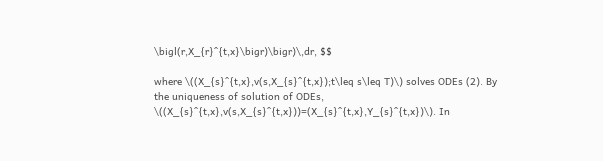\bigl(r,X_{r}^{t,x}\bigr)\bigr)\,dr, $$

where \((X_{s}^{t,x},v(s,X_{s}^{t,x});t\leq s\leq T)\) solves ODEs (2). By the uniqueness of solution of ODEs, \((X_{s}^{t,x},v(s,X_{s}^{t,x}))=(X_{s}^{t,x},Y_{s}^{t,x})\). In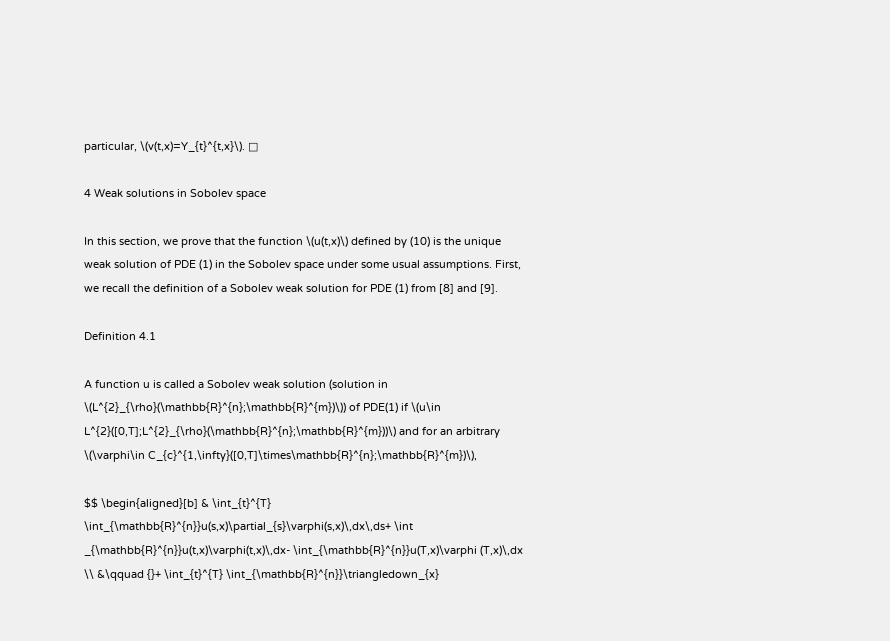particular, \(v(t,x)=Y_{t}^{t,x}\). □

4 Weak solutions in Sobolev space

In this section, we prove that the function \(u(t,x)\) defined by (10) is the unique weak solution of PDE (1) in the Sobolev space under some usual assumptions. First, we recall the definition of a Sobolev weak solution for PDE (1) from [8] and [9].

Definition 4.1

A function u is called a Sobolev weak solution (solution in \(L^{2}_{\rho}(\mathbb{R}^{n};\mathbb{R}^{m})\)) of PDE(1) if \(u\in L^{2}([0,T];L^{2}_{\rho}(\mathbb{R}^{n};\mathbb{R}^{m}))\) and for an arbitrary \(\varphi\in C_{c}^{1,\infty}([0,T]\times\mathbb{R}^{n};\mathbb{R}^{m})\),

$$ \begin{aligned}[b] & \int_{t}^{T} \int_{\mathbb{R}^{n}}u(s,x)\partial_{s}\varphi(s,x)\,dx\,ds+ \int _{\mathbb{R}^{n}}u(t,x)\varphi(t,x)\,dx- \int_{\mathbb{R}^{n}}u(T,x)\varphi (T,x)\,dx \\ &\qquad {}+ \int_{t}^{T} \int_{\mathbb{R}^{n}}\triangledown_{x}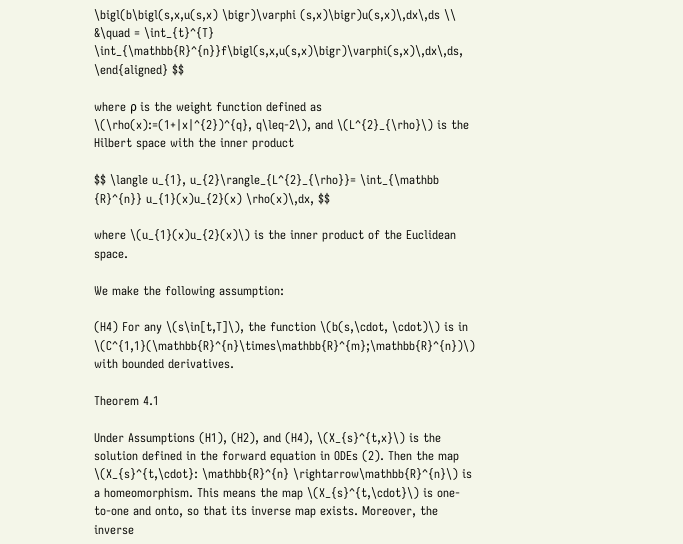\bigl(b\bigl(s,x,u(s,x) \bigr)\varphi (s,x)\bigr)u(s,x)\,dx\,ds \\ &\quad = \int_{t}^{T} \int_{\mathbb{R}^{n}}f\bigl(s,x,u(s,x)\bigr)\varphi(s,x)\,dx\,ds, \end{aligned} $$

where ρ is the weight function defined as \(\rho(x):=(1+|x|^{2})^{q}, q\leq-2\), and \(L^{2}_{\rho}\) is the Hilbert space with the inner product

$$ \langle u_{1}, u_{2}\rangle_{L^{2}_{\rho}}= \int_{\mathbb {R}^{n}} u_{1}(x)u_{2}(x) \rho(x)\,dx, $$

where \(u_{1}(x)u_{2}(x)\) is the inner product of the Euclidean space.

We make the following assumption:

(H4) For any \(s\in[t,T]\), the function \(b(s,\cdot, \cdot)\) is in \(C^{1,1}(\mathbb{R}^{n}\times\mathbb{R}^{m};\mathbb{R}^{n})\) with bounded derivatives.

Theorem 4.1

Under Assumptions (H1), (H2), and (H4), \(X_{s}^{t,x}\) is the solution defined in the forward equation in ODEs (2). Then the map \(X_{s}^{t,\cdot}: \mathbb{R}^{n} \rightarrow\mathbb{R}^{n}\) is a homeomorphism. This means the map \(X_{s}^{t,\cdot}\) is one-to-one and onto, so that its inverse map exists. Moreover, the inverse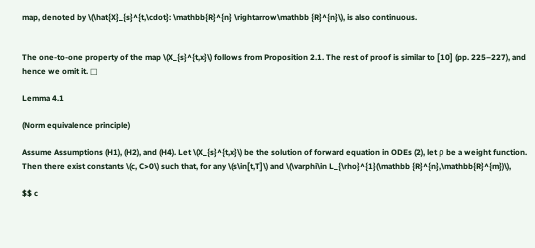map, denoted by \(\hat{X}_{s}^{t,\cdot}: \mathbb{R}^{n} \rightarrow\mathbb {R}^{n}\), is also continuous.


The one-to-one property of the map \(X_{s}^{t,x}\) follows from Proposition 2.1. The rest of proof is similar to [10] (pp. 225–227), and hence we omit it. □

Lemma 4.1

(Norm equivalence principle)

Assume Assumptions (H1), (H2), and (H4). Let \(X_{s}^{t,x}\) be the solution of forward equation in ODEs (2), let ρ be a weight function. Then there exist constants \(c, C>0\) such that, for any \(s\in[t,T]\) and \(\varphi\in L_{\rho}^{1}(\mathbb {R}^{n},\mathbb{R}^{m})\),

$$ c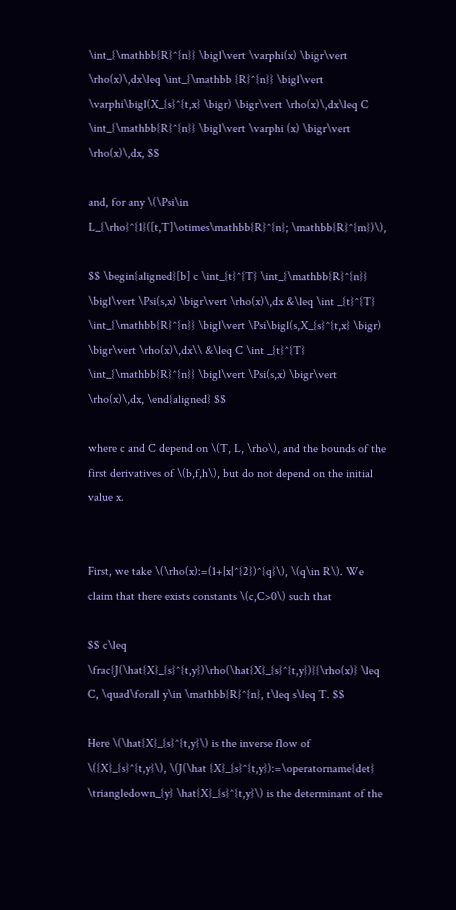\int_{\mathbb{R}^{n}} \bigl\vert \varphi(x) \bigr\vert \rho(x)\,dx\leq \int_{\mathbb {R}^{n}} \bigl\vert \varphi\bigl(X_{s}^{t,x} \bigr) \bigr\vert \rho(x)\,dx\leq C \int_{\mathbb{R}^{n}} \bigl\vert \varphi (x) \bigr\vert \rho(x)\,dx, $$

and, for any \(\Psi\in L_{\rho}^{1}([t,T]\otimes\mathbb{R}^{n}; \mathbb{R}^{m})\),

$$ \begin{aligned}[b] c \int_{t}^{T} \int_{\mathbb{R}^{n}} \bigl\vert \Psi(s,x) \bigr\vert \rho(x)\,dx &\leq \int _{t}^{T} \int_{\mathbb{R}^{n}} \bigl\vert \Psi\bigl(s,X_{s}^{t,x} \bigr) \bigr\vert \rho(x)\,dx\\ &\leq C \int _{t}^{T} \int_{\mathbb{R}^{n}} \bigl\vert \Psi(s,x) \bigr\vert \rho(x)\,dx, \end{aligned} $$

where c and C depend on \(T, L, \rho\), and the bounds of the first derivatives of \(b,f,h\), but do not depend on the initial value x.


First, we take \(\rho(x):=(1+|x|^{2})^{q}\), \(q\in R\). We claim that there exists constants \(c,C>0\) such that

$$ c\leq \frac{J(\hat{X}_{s}^{t,y})\rho(\hat{X}_{s}^{t,y})}{\rho(x)} \leq C, \quad\forall y\in \mathbb{R}^{n}, t\leq s\leq T. $$

Here \(\hat{X}_{s}^{t,y}\) is the inverse flow of \({X}_{s}^{t,y}\), \(J(\hat {X}_{s}^{t,y}):=\operatorname{det} \triangledown_{y} \hat{X}_{s}^{t,y}\) is the determinant of the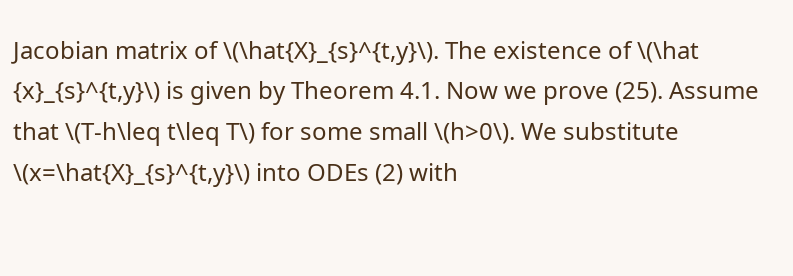Jacobian matrix of \(\hat{X}_{s}^{t,y}\). The existence of \(\hat {x}_{s}^{t,y}\) is given by Theorem 4.1. Now we prove (25). Assume that \(T-h\leq t\leq T\) for some small \(h>0\). We substitute \(x=\hat{X}_{s}^{t,y}\) into ODEs (2) with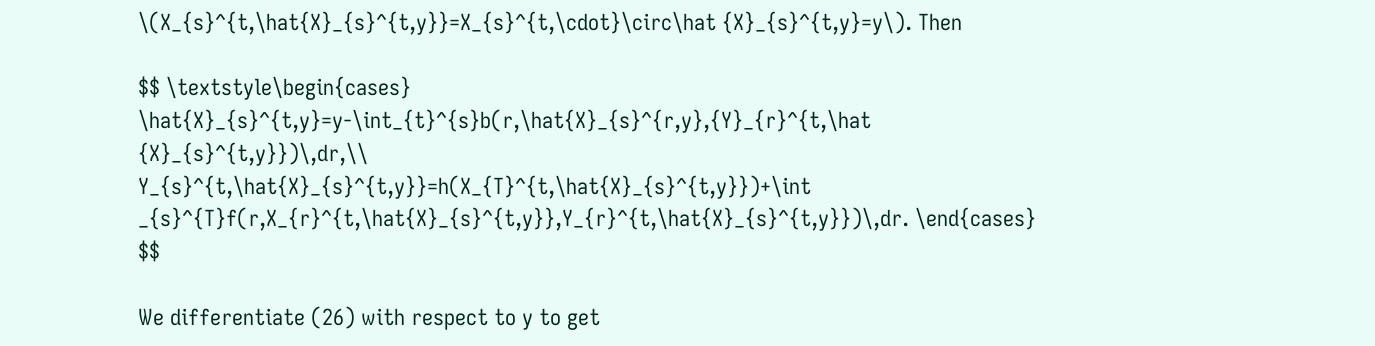\(X_{s}^{t,\hat{X}_{s}^{t,y}}=X_{s}^{t,\cdot}\circ\hat {X}_{s}^{t,y}=y\). Then

$$ \textstyle\begin{cases} \hat{X}_{s}^{t,y}=y-\int_{t}^{s}b(r,\hat{X}_{s}^{r,y},{Y}_{r}^{t,\hat {X}_{s}^{t,y}})\,dr,\\ Y_{s}^{t,\hat{X}_{s}^{t,y}}=h(X_{T}^{t,\hat{X}_{s}^{t,y}})+\int _{s}^{T}f(r,X_{r}^{t,\hat{X}_{s}^{t,y}},Y_{r}^{t,\hat{X}_{s}^{t,y}})\,dr. \end{cases} $$

We differentiate (26) with respect to y to get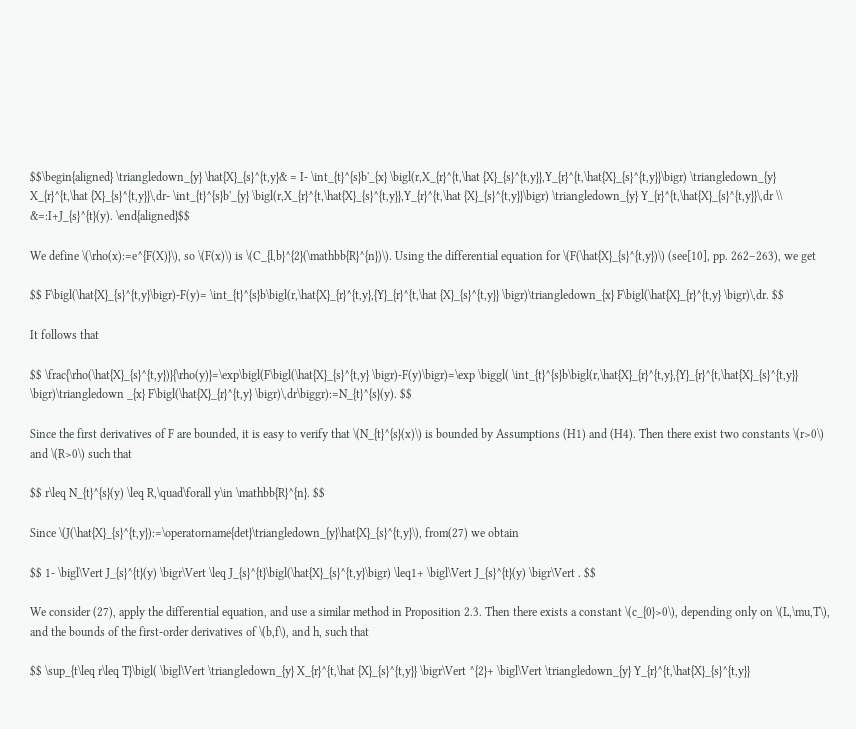$$\begin{aligned} \triangledown_{y} \hat{X}_{s}^{t,y}& = I- \int_{t}^{s}b'_{x} \bigl(r,X_{r}^{t,\hat {X}_{s}^{t,y}},Y_{r}^{t,\hat{X}_{s}^{t,y}}\bigr) \triangledown_{y} X_{r}^{t,\hat {X}_{s}^{t,y}}\,dr- \int_{t}^{s}b'_{y} \bigl(r,X_{r}^{t,\hat{X}_{s}^{t,y}},Y_{r}^{t,\hat {X}_{s}^{t,y}}\bigr) \triangledown_{y} Y_{r}^{t,\hat{X}_{s}^{t,y}}\,dr \\ &=:I+J_{s}^{t}(y). \end{aligned}$$

We define \(\rho(x):=e^{F(X)}\), so \(F(x)\) is \(C_{l,b}^{2}(\mathbb{R}^{n})\). Using the differential equation for \(F(\hat{X}_{s}^{t,y})\) (see[10], pp. 262–263), we get

$$ F\bigl(\hat{X}_{s}^{t,y}\bigr)-F(y)= \int_{t}^{s}b\bigl(r,\hat{X}_{r}^{t,y},{Y}_{r}^{t,\hat {X}_{s}^{t,y}} \bigr)\triangledown_{x} F\bigl(\hat{X}_{r}^{t,y} \bigr)\,dr. $$

It follows that

$$ \frac{\rho(\hat{X}_{s}^{t,y})}{\rho(y)}=\exp\bigl(F\bigl(\hat{X}_{s}^{t,y} \bigr)-F(y)\bigr)=\exp \biggl( \int_{t}^{s}b\bigl(r,\hat{X}_{r}^{t,y},{Y}_{r}^{t,\hat{X}_{s}^{t,y}} \bigr)\triangledown _{x} F\bigl(\hat{X}_{r}^{t,y} \bigr)\,dr\biggr):=N_{t}^{s}(y). $$

Since the first derivatives of F are bounded, it is easy to verify that \(N_{t}^{s}(x)\) is bounded by Assumptions (H1) and (H4). Then there exist two constants \(r>0\) and \(R>0\) such that

$$ r\leq N_{t}^{s}(y) \leq R,\quad\forall y\in \mathbb{R}^{n}. $$

Since \(J(\hat{X}_{s}^{t,y}):=\operatorname{det}\triangledown_{y}\hat{X}_{s}^{t,y}\), from(27) we obtain

$$ 1- \bigl\Vert J_{s}^{t}(y) \bigr\Vert \leq J_{s}^{t}\bigl(\hat{X}_{s}^{t,y}\bigr) \leq1+ \bigl\Vert J_{s}^{t}(y) \bigr\Vert . $$

We consider (27), apply the differential equation, and use a similar method in Proposition 2.3. Then there exists a constant \(c_{0}>0\), depending only on \(L,\mu,T\), and the bounds of the first-order derivatives of \(b,f\), and h, such that

$$ \sup_{t\leq r\leq T}\bigl( \bigl\Vert \triangledown_{y} X_{r}^{t,\hat {X}_{s}^{t,y}} \bigr\Vert ^{2}+ \bigl\Vert \triangledown_{y} Y_{r}^{t,\hat{X}_{s}^{t,y}}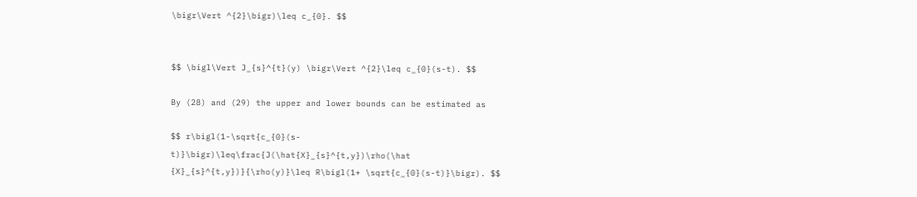\bigr\Vert ^{2}\bigr)\leq c_{0}. $$


$$ \bigl\Vert J_{s}^{t}(y) \bigr\Vert ^{2}\leq c_{0}(s-t). $$

By (28) and (29) the upper and lower bounds can be estimated as

$$ r\bigl(1-\sqrt{c_{0}(s-t)}\bigr)\leq\frac{J(\hat{X}_{s}^{t,y})\rho(\hat {X}_{s}^{t,y})}{\rho(y)}\leq R\bigl(1+ \sqrt{c_{0}(s-t)}\bigr). $$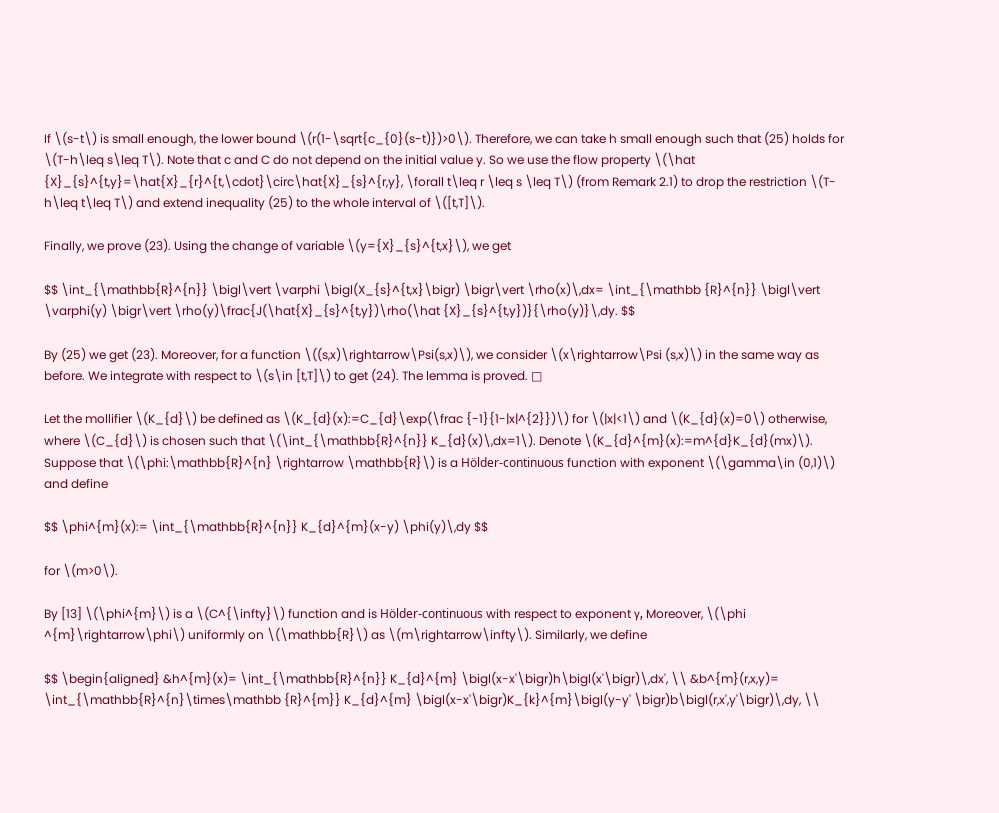If \(s-t\) is small enough, the lower bound \(r(1-\sqrt{c_{0}(s-t)})>0\). Therefore, we can take h small enough such that (25) holds for \(T-h\leq s\leq T\). Note that c and C do not depend on the initial value y. So we use the flow property \(\hat {X}_{s}^{t,y}=\hat{X}_{r}^{t,\cdot}\circ\hat{X}_{s}^{r,y}, \forall t\leq r \leq s \leq T\) (from Remark 2.1) to drop the restriction \(T-h\leq t\leq T\) and extend inequality (25) to the whole interval of \([t,T]\).

Finally, we prove (23). Using the change of variable \(y={X}_{s}^{t,x}\), we get

$$ \int_{\mathbb{R}^{n}} \bigl\vert \varphi \bigl(X_{s}^{t,x}\bigr) \bigr\vert \rho(x)\,dx= \int_{\mathbb {R}^{n}} \bigl\vert \varphi(y) \bigr\vert \rho(y)\frac{J(\hat{X}_{s}^{t,y})\rho(\hat {X}_{s}^{t,y})}{\rho(y)}\,dy. $$

By (25) we get (23). Moreover, for a function \((s,x)\rightarrow\Psi(s,x)\), we consider \(x\rightarrow\Psi (s,x)\) in the same way as before. We integrate with respect to \(s\in [t,T]\) to get (24). The lemma is proved. □

Let the mollifier \(K_{d}\) be defined as \(K_{d}(x):=C_{d}\exp(\frac {-1}{1-|x|^{2}})\) for \(|x|<1\) and \(K_{d}(x)=0\) otherwise, where \(C_{d}\) is chosen such that \(\int_{\mathbb{R}^{n}} K_{d}(x)\,dx=1\). Denote \(K_{d}^{m}(x):=m^{d}K_{d}(mx)\). Suppose that \(\phi:\mathbb{R}^{n} \rightarrow \mathbb{R}\) is a Hölder-continuous function with exponent \(\gamma\in (0,1)\) and define

$$ \phi^{m}(x):= \int_{\mathbb{R}^{n}} K_{d}^{m}(x-y) \phi(y)\,dy $$

for \(m>0\).

By [13] \(\phi^{m}\) is a \(C^{\infty}\) function and is Hölder-continuous with respect to exponent γ, Moreover, \(\phi ^{m}\rightarrow\phi\) uniformly on \(\mathbb{R}\) as \(m\rightarrow\infty\). Similarly, we define

$$ \begin{aligned} &h^{m}(x)= \int_{\mathbb{R}^{n}} K_{d}^{m} \bigl(x-x'\bigr)h\bigl(x'\bigr)\,dx', \\ &b^{m}(r,x,y)= \int_{\mathbb{R}^{n}\times\mathbb {R}^{m}} K_{d}^{m} \bigl(x-x'\bigr)K_{k}^{m}\bigl(y-y' \bigr)b\bigl(r,x',y'\bigr)\,dy, \\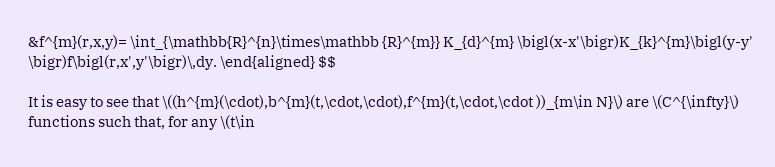&f^{m}(r,x,y)= \int_{\mathbb{R}^{n}\times\mathbb {R}^{m}} K_{d}^{m} \bigl(x-x'\bigr)K_{k}^{m}\bigl(y-y' \bigr)f\bigl(r,x',y'\bigr)\,dy. \end{aligned} $$

It is easy to see that \((h^{m}(\cdot),b^{m}(t,\cdot,\cdot),f^{m}(t,\cdot,\cdot ))_{m\in N}\) are \(C^{\infty}\) functions such that, for any \(t\in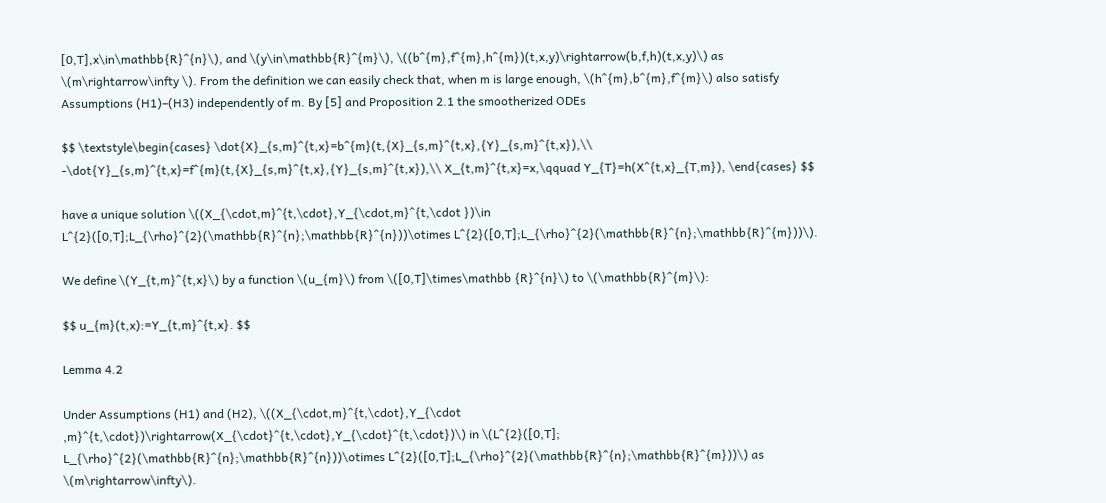[0,T],x\in\mathbb{R}^{n}\), and \(y\in\mathbb{R}^{m}\), \((b^{m},f^{m},h^{m})(t,x,y)\rightarrow(b,f,h)(t,x,y)\) as \(m\rightarrow\infty \). From the definition we can easily check that, when m is large enough, \(h^{m},b^{m},f^{m}\) also satisfy Assumptions (H1)–(H3) independently of m. By [5] and Proposition 2.1 the smootherized ODEs

$$ \textstyle\begin{cases} \dot{X}_{s,m}^{t,x}=b^{m}(t,{X}_{s,m}^{t,x},{Y}_{s,m}^{t,x}),\\ -\dot{Y}_{s,m}^{t,x}=f^{m}(t,{X}_{s,m}^{t,x},{Y}_{s,m}^{t,x}),\\ X_{t,m}^{t,x}=x,\qquad Y_{T}=h(X^{t,x}_{T,m}), \end{cases} $$

have a unique solution \((X_{\cdot,m}^{t,\cdot},Y_{\cdot,m}^{t,\cdot })\in L^{2}([0,T];L_{\rho}^{2}(\mathbb{R}^{n};\mathbb{R}^{n}))\otimes L^{2}([0,T];L_{\rho}^{2}(\mathbb{R}^{n};\mathbb{R}^{m}))\).

We define \(Y_{t,m}^{t,x}\) by a function \(u_{m}\) from \([0,T]\times\mathbb {R}^{n}\) to \(\mathbb{R}^{m}\):

$$ u_{m}(t,x):=Y_{t,m}^{t,x}. $$

Lemma 4.2

Under Assumptions (H1) and (H2), \((X_{\cdot,m}^{t,\cdot},Y_{\cdot ,m}^{t,\cdot})\rightarrow(X_{\cdot}^{t,\cdot},Y_{\cdot}^{t,\cdot})\) in \(L^{2}([0,T]; L_{\rho}^{2}(\mathbb{R}^{n};\mathbb{R}^{n}))\otimes L^{2}([0,T];L_{\rho}^{2}(\mathbb{R}^{n};\mathbb{R}^{m}))\) as \(m\rightarrow\infty\).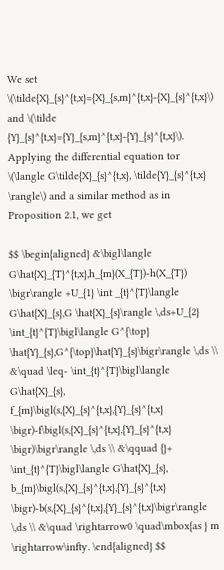We set \(\tilde{X}_{s}^{t,x}={X}_{s,m}^{t,x}-{X}_{s}^{t,x}\) and \(\tilde {Y}_{s}^{t,x}={Y}_{s,m}^{t,x}-{Y}_{s}^{t,x}\). Applying the differential equation tor \(\langle G\tilde{X}_{s}^{t,x}, \tilde{Y}_{s}^{t,x} \rangle\) and a similar method as in Proposition 2.1, we get

$$ \begin{aligned} &\bigl\langle G\hat{X}_{T}^{t,x},h_{m}(X_{T})-h(X_{T}) \bigr\rangle +U_{1} \int _{t}^{T}\langle G\hat{X}_{s},G \hat{X}_{s}\rangle \,ds+U_{2} \int_{t}^{T}\bigl\langle G^{\top} \hat{Y}_{s},G^{\top}\hat{Y}_{s}\bigr\rangle \,ds \\ &\quad \leq- \int_{t}^{T}\bigl\langle G\hat{X}_{s}, f_{m}\bigl(s,{X}_{s}^{t,x},{Y}_{s}^{t,x} \bigr)-f\bigl(s,{X}_{s}^{t,x},{Y}_{s}^{t,x} \bigr)\bigr\rangle \,ds \\ &\qquad {}+ \int_{t}^{T}\bigl\langle G\hat{X}_{s}, b_{m}\bigl(s,{X}_{s}^{t,x},{Y}_{s}^{t,x} \bigr)-b(s,{X}_{s}^{t,x},{Y}_{s}^{t,x}\bigr\rangle \,ds \\ &\quad \rightarrow0 \quad\mbox{as } m \rightarrow\infty. \end{aligned} $$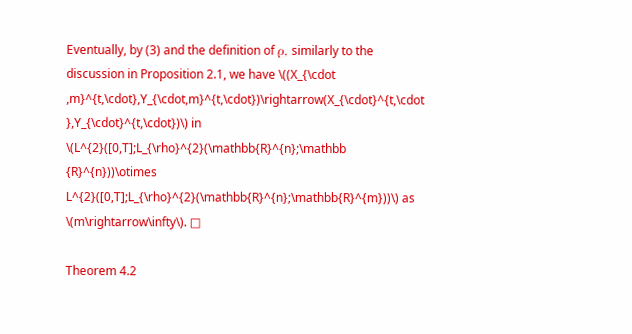Eventually, by (3) and the definition of ρ, similarly to the discussion in Proposition 2.1, we have \((X_{\cdot ,m}^{t,\cdot},Y_{\cdot,m}^{t,\cdot})\rightarrow(X_{\cdot}^{t,\cdot },Y_{\cdot}^{t,\cdot})\) in \(L^{2}([0,T];L_{\rho}^{2}(\mathbb{R}^{n};\mathbb {R}^{n}))\otimes L^{2}([0,T];L_{\rho}^{2}(\mathbb{R}^{n};\mathbb{R}^{m}))\) as \(m\rightarrow\infty\). □

Theorem 4.2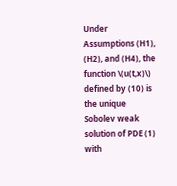Under Assumptions (H1), (H2), and (H4), the function \(u(t,x)\) defined by (10) is the unique Sobolev weak solution of PDE (1) with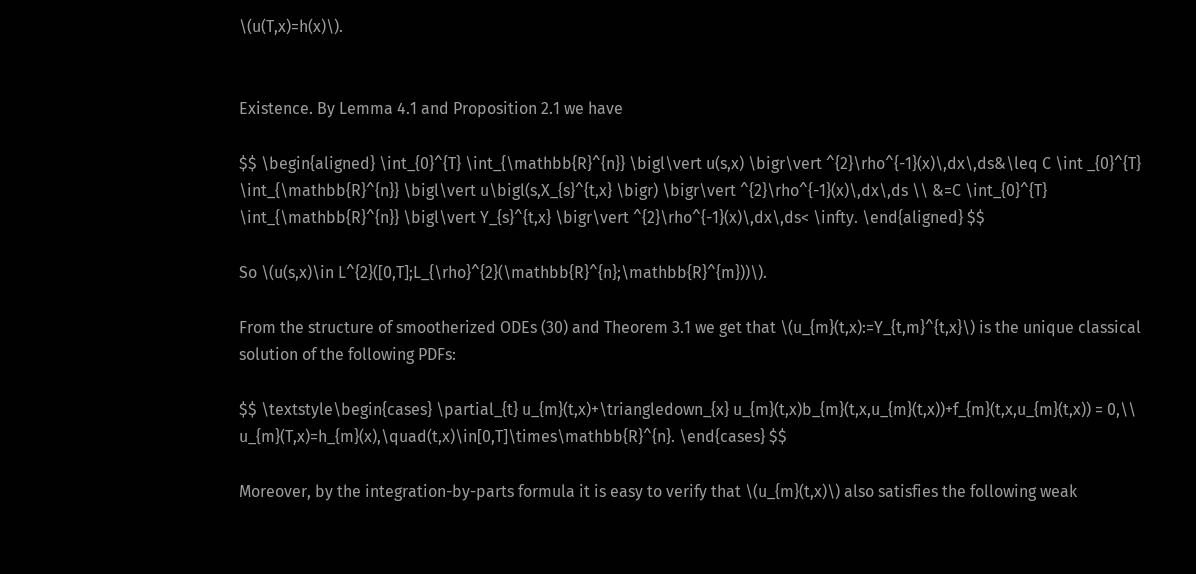\(u(T,x)=h(x)\).


Existence. By Lemma 4.1 and Proposition 2.1 we have

$$ \begin{aligned} \int_{0}^{T} \int_{\mathbb{R}^{n}} \bigl\vert u(s,x) \bigr\vert ^{2}\rho^{-1}(x)\,dx\,ds&\leq C \int _{0}^{T} \int_{\mathbb{R}^{n}} \bigl\vert u\bigl(s,X_{s}^{t,x} \bigr) \bigr\vert ^{2}\rho^{-1}(x)\,dx\,ds \\ &=C \int_{0}^{T} \int_{\mathbb{R}^{n}} \bigl\vert Y_{s}^{t,x} \bigr\vert ^{2}\rho^{-1}(x)\,dx\,ds< \infty. \end{aligned} $$

So \(u(s,x)\in L^{2}([0,T];L_{\rho}^{2}(\mathbb{R}^{n};\mathbb{R}^{m}))\).

From the structure of smootherized ODEs (30) and Theorem 3.1 we get that \(u_{m}(t,x):=Y_{t,m}^{t,x}\) is the unique classical solution of the following PDFs:

$$ \textstyle\begin{cases} \partial_{t} u_{m}(t,x)+\triangledown_{x} u_{m}(t,x)b_{m}(t,x,u_{m}(t,x))+f_{m}(t,x,u_{m}(t,x)) = 0,\\ u_{m}(T,x)=h_{m}(x),\quad(t,x)\in[0,T]\times\mathbb{R}^{n}. \end{cases} $$

Moreover, by the integration-by-parts formula it is easy to verify that \(u_{m}(t,x)\) also satisfies the following weak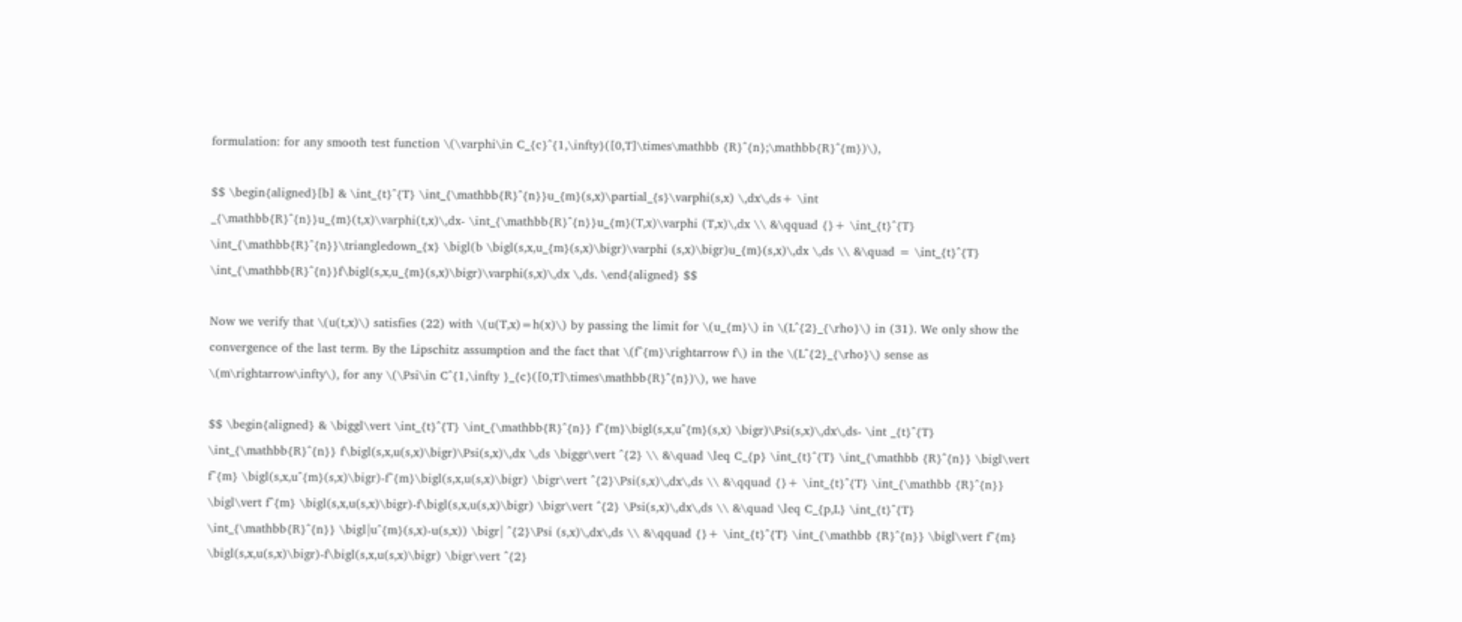formulation: for any smooth test function \(\varphi\in C_{c}^{1,\infty}([0,T]\times\mathbb {R}^{n};\mathbb{R}^{m})\),

$$ \begin{aligned}[b] & \int_{t}^{T} \int_{\mathbb{R}^{n}}u_{m}(s,x)\partial_{s}\varphi(s,x) \,dx\,ds+ \int _{\mathbb{R}^{n}}u_{m}(t,x)\varphi(t,x)\,dx- \int_{\mathbb{R}^{n}}u_{m}(T,x)\varphi (T,x)\,dx \\ &\qquad {}+ \int_{t}^{T} \int_{\mathbb{R}^{n}}\triangledown_{x} \bigl(b \bigl(s,x,u_{m}(s,x)\bigr)\varphi (s,x)\bigr)u_{m}(s,x)\,dx \,ds \\ &\quad = \int_{t}^{T} \int_{\mathbb{R}^{n}}f\bigl(s,x,u_{m}(s,x)\bigr)\varphi(s,x)\,dx \,ds. \end{aligned} $$

Now we verify that \(u(t,x)\) satisfies (22) with \(u(T,x)=h(x)\) by passing the limit for \(u_{m}\) in \(L^{2}_{\rho}\) in (31). We only show the convergence of the last term. By the Lipschitz assumption and the fact that \(f^{m}\rightarrow f\) in the \(L^{2}_{\rho}\) sense as \(m\rightarrow\infty\), for any \(\Psi\in C^{1,\infty }_{c}([0,T]\times\mathbb{R}^{n})\), we have

$$ \begin{aligned} & \biggl\vert \int_{t}^{T} \int_{\mathbb{R}^{n}} f^{m}\bigl(s,x,u^{m}(s,x) \bigr)\Psi(s,x)\,dx\,ds- \int _{t}^{T} \int_{\mathbb{R}^{n}} f\bigl(s,x,u(s,x)\bigr)\Psi(s,x)\,dx \,ds \biggr\vert ^{2} \\ &\quad \leq C_{p} \int_{t}^{T} \int_{\mathbb {R}^{n}} \bigl\vert f^{m} \bigl(s,x,u^{m}(s,x)\bigr)-f^{m}\bigl(s,x,u(s,x)\bigr) \bigr\vert ^{2}\Psi(s,x)\,dx\,ds \\ &\qquad {}+ \int_{t}^{T} \int_{\mathbb {R}^{n}} \bigl\vert f^{m} \bigl(s,x,u(s,x)\bigr)-f\bigl(s,x,u(s,x)\bigr) \bigr\vert ^{2} \Psi(s,x)\,dx\,ds \\ &\quad \leq C_{p,L} \int_{t}^{T} \int_{\mathbb{R}^{n}} \bigl|u^{m}(s,x)-u(s,x)) \bigr| ^{2}\Psi (s,x)\,dx\,ds \\ &\qquad {}+ \int_{t}^{T} \int_{\mathbb {R}^{n}} \bigl\vert f^{m} \bigl(s,x,u(s,x)\bigr)-f\bigl(s,x,u(s,x)\bigr) \bigr\vert ^{2}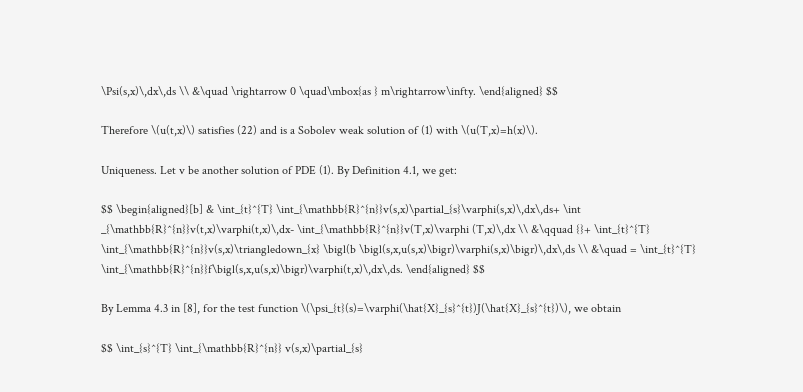\Psi(s,x)\,dx\,ds \\ &\quad \rightarrow 0 \quad\mbox{as } m\rightarrow\infty. \end{aligned} $$

Therefore \(u(t,x)\) satisfies (22) and is a Sobolev weak solution of (1) with \(u(T,x)=h(x)\).

Uniqueness. Let v be another solution of PDE (1). By Definition 4.1, we get:

$$ \begin{aligned}[b] & \int_{t}^{T} \int_{\mathbb{R}^{n}}v(s,x)\partial_{s}\varphi(s,x)\,dx\,ds+ \int _{\mathbb{R}^{n}}v(t,x)\varphi(t,x)\,dx- \int_{\mathbb{R}^{n}}v(T,x)\varphi (T,x)\,dx \\ &\qquad {}+ \int_{t}^{T} \int_{\mathbb{R}^{n}}v(s,x)\triangledown_{x} \bigl(b \bigl(s,x,u(s,x)\bigr)\varphi(s,x)\bigr)\,dx\,ds \\ &\quad = \int_{t}^{T} \int_{\mathbb{R}^{n}}f\bigl(s,x,u(s,x)\bigr)\varphi(t,x)\,dx\,ds. \end{aligned} $$

By Lemma 4.3 in [8], for the test function \(\psi_{t}(s)=\varphi(\hat{X}_{s}^{t})J(\hat{X}_{s}^{t})\), we obtain

$$ \int_{s}^{T} \int_{\mathbb{R}^{n}} v(s,x)\partial_{s}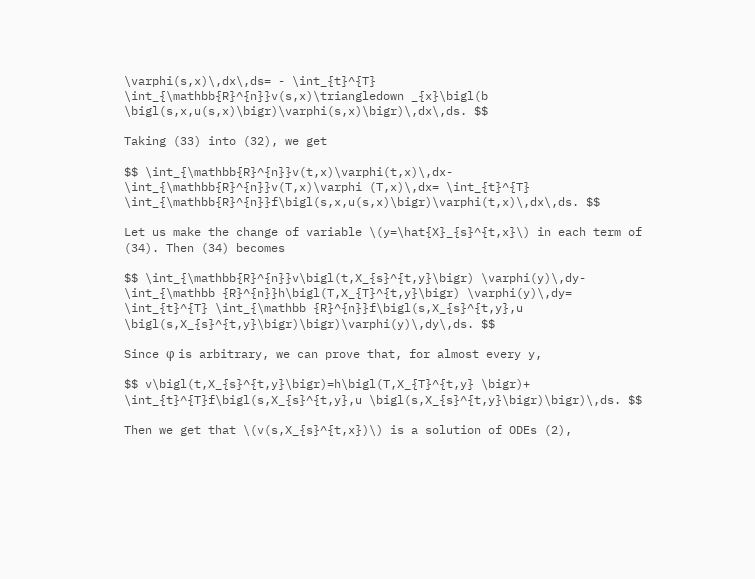\varphi(s,x)\,dx\,ds= - \int_{t}^{T} \int_{\mathbb{R}^{n}}v(s,x)\triangledown _{x}\bigl(b \bigl(s,x,u(s,x)\bigr)\varphi(s,x)\bigr)\,dx\,ds. $$

Taking (33) into (32), we get

$$ \int_{\mathbb{R}^{n}}v(t,x)\varphi(t,x)\,dx- \int_{\mathbb{R}^{n}}v(T,x)\varphi (T,x)\,dx= \int_{t}^{T} \int_{\mathbb{R}^{n}}f\bigl(s,x,u(s,x)\bigr)\varphi(t,x)\,dx\,ds. $$

Let us make the change of variable \(y=\hat{X}_{s}^{t,x}\) in each term of (34). Then (34) becomes

$$ \int_{\mathbb{R}^{n}}v\bigl(t,X_{s}^{t,y}\bigr) \varphi(y)\,dy- \int_{\mathbb {R}^{n}}h\bigl(T,X_{T}^{t,y}\bigr) \varphi(y)\,dy= \int_{t}^{T} \int_{\mathbb {R}^{n}}f\bigl(s,X_{s}^{t,y},u \bigl(s,X_{s}^{t,y}\bigr)\bigr)\varphi(y)\,dy\,ds. $$

Since φ is arbitrary, we can prove that, for almost every y,

$$ v\bigl(t,X_{s}^{t,y}\bigr)=h\bigl(T,X_{T}^{t,y} \bigr)+ \int_{t}^{T}f\bigl(s,X_{s}^{t,y},u \bigl(s,X_{s}^{t,y}\bigr)\bigr)\,ds. $$

Then we get that \(v(s,X_{s}^{t,x})\) is a solution of ODEs (2),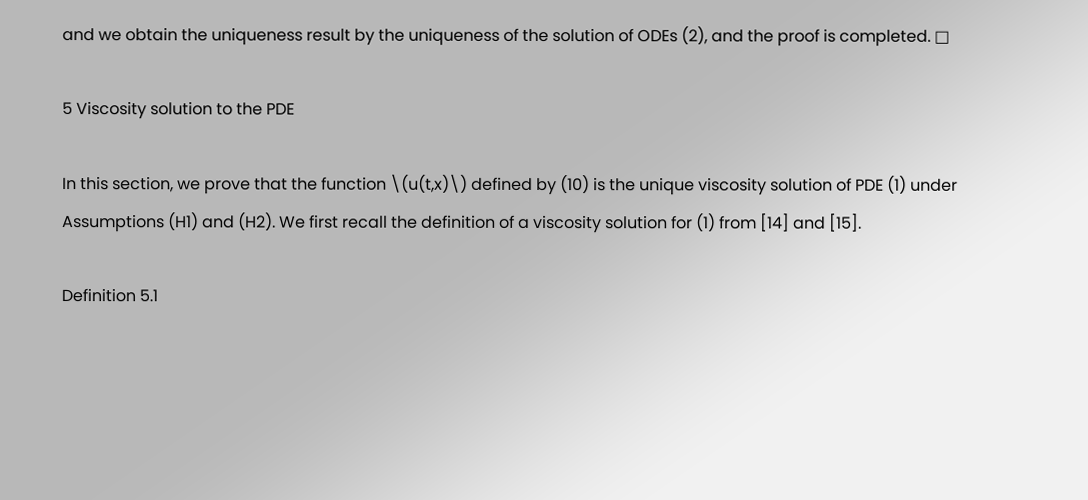and we obtain the uniqueness result by the uniqueness of the solution of ODEs (2), and the proof is completed. □

5 Viscosity solution to the PDE

In this section, we prove that the function \(u(t,x)\) defined by (10) is the unique viscosity solution of PDE (1) under Assumptions (H1) and (H2). We first recall the definition of a viscosity solution for (1) from [14] and [15].

Definition 5.1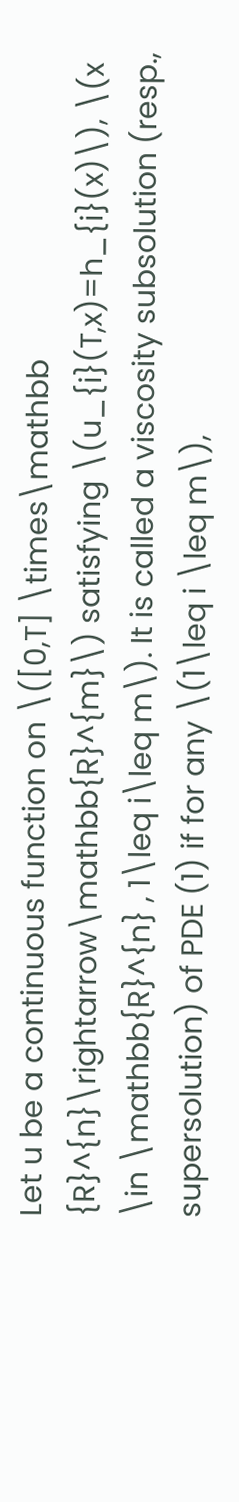Let u be a continuous function on \([0,T] \times\mathbb {R}^{n}\rightarrow\mathbb{R}^{m}\) satisfying \(u_{i}(T,x)=h_{i}(x)\), \(x \in \mathbb{R}^{n} , 1\leq i\leq m\). It is called a viscosity subsolution (resp., supersolution) of PDE (1) if for any \(1\leq i \leq m\),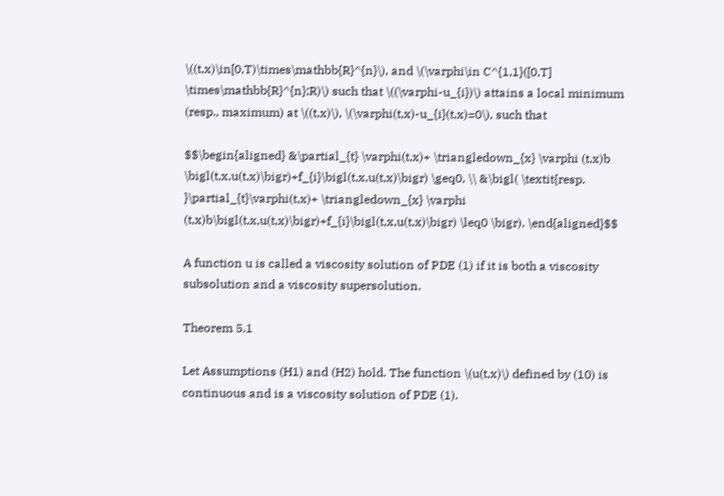\((t,x)\in[0,T)\times\mathbb{R}^{n}\), and \(\varphi\in C^{1,1}([0,T] \times\mathbb{R}^{n};R)\) such that \((\varphi-u_{i})\) attains a local minimum (resp., maximum) at \((t,x)\), \(\varphi(t,x)-u_{i}(t,x)=0\), such that

$$\begin{aligned} &\partial_{t} \varphi(t,x)+ \triangledown_{x} \varphi (t,x)b \bigl(t,x,u(t,x)\bigr)+f_{i}\bigl(t,x,u(t,x)\bigr) \geq0, \\ &\bigl( \textit{resp. }\partial_{t}\varphi(t,x)+ \triangledown_{x} \varphi (t,x)b\bigl(t,x,u(t,x)\bigr)+f_{i}\bigl(t,x,u(t,x)\bigr) \leq0 \bigr). \end{aligned}$$

A function u is called a viscosity solution of PDE (1) if it is both a viscosity subsolution and a viscosity supersolution.

Theorem 5.1

Let Assumptions (H1) and (H2) hold. The function \(u(t,x)\) defined by (10) is continuous and is a viscosity solution of PDE (1).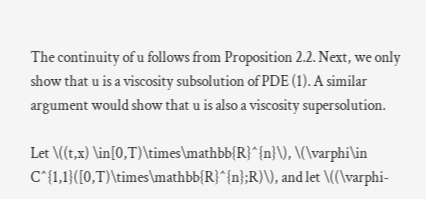The continuity of u follows from Proposition 2.2. Next, we only show that u is a viscosity subsolution of PDE (1). A similar argument would show that u is also a viscosity supersolution.

Let \((t,x) \in[0,T)\times\mathbb{R}^{n}\), \(\varphi\in C^{1,1}([0,T)\times\mathbb{R}^{n};R)\), and let \((\varphi-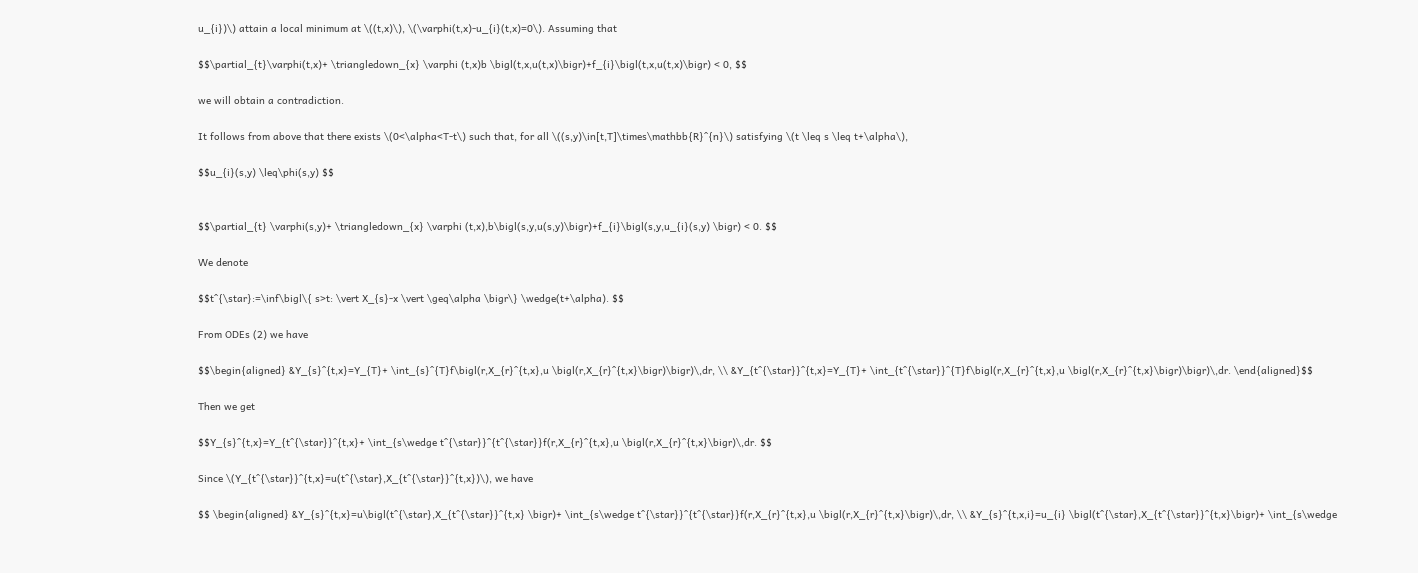u_{i})\) attain a local minimum at \((t,x)\), \(\varphi(t,x)-u_{i}(t,x)=0\). Assuming that

$$\partial_{t}\varphi(t,x)+ \triangledown_{x} \varphi (t,x)b \bigl(t,x,u(t,x)\bigr)+f_{i}\bigl(t,x,u(t,x)\bigr) < 0, $$

we will obtain a contradiction.

It follows from above that there exists \(0<\alpha<T-t\) such that, for all \((s,y)\in[t,T]\times\mathbb{R}^{n}\) satisfying \(t \leq s \leq t+\alpha\),

$$u_{i}(s,y) \leq\phi(s,y) $$


$$\partial_{t} \varphi(s,y)+ \triangledown_{x} \varphi (t,x),b\bigl(s,y,u(s,y)\bigr)+f_{i}\bigl(s,y,u_{i}(s,y) \bigr) < 0. $$

We denote

$$t^{\star}:=\inf\bigl\{ s>t: \vert X_{s}-x \vert \geq\alpha \bigr\} \wedge(t+\alpha). $$

From ODEs (2) we have

$$\begin{aligned} &Y_{s}^{t,x}=Y_{T}+ \int_{s}^{T}f\bigl(r,X_{r}^{t,x},u \bigl(r,X_{r}^{t,x}\bigr)\bigr)\,dr, \\ &Y_{t^{\star}}^{t,x}=Y_{T}+ \int_{t^{\star}}^{T}f\bigl(r,X_{r}^{t,x},u \bigl(r,X_{r}^{t,x}\bigr)\bigr)\,dr. \end{aligned}$$

Then we get

$$Y_{s}^{t,x}=Y_{t^{\star}}^{t,x}+ \int_{s\wedge t^{\star}}^{t^{\star}}f(r,X_{r}^{t,x},u \bigl(r,X_{r}^{t,x}\bigr)\,dr. $$

Since \(Y_{t^{\star}}^{t,x}=u(t^{\star},X_{t^{\star}}^{t,x})\), we have

$$ \begin{aligned} &Y_{s}^{t,x}=u\bigl(t^{\star},X_{t^{\star}}^{t,x} \bigr)+ \int_{s\wedge t^{\star}}^{t^{\star}}f(r,X_{r}^{t,x},u \bigl(r,X_{r}^{t,x}\bigr)\,dr, \\ &Y_{s}^{t,x,i}=u_{i} \bigl(t^{\star},X_{t^{\star}}^{t,x}\bigr)+ \int_{s\wedge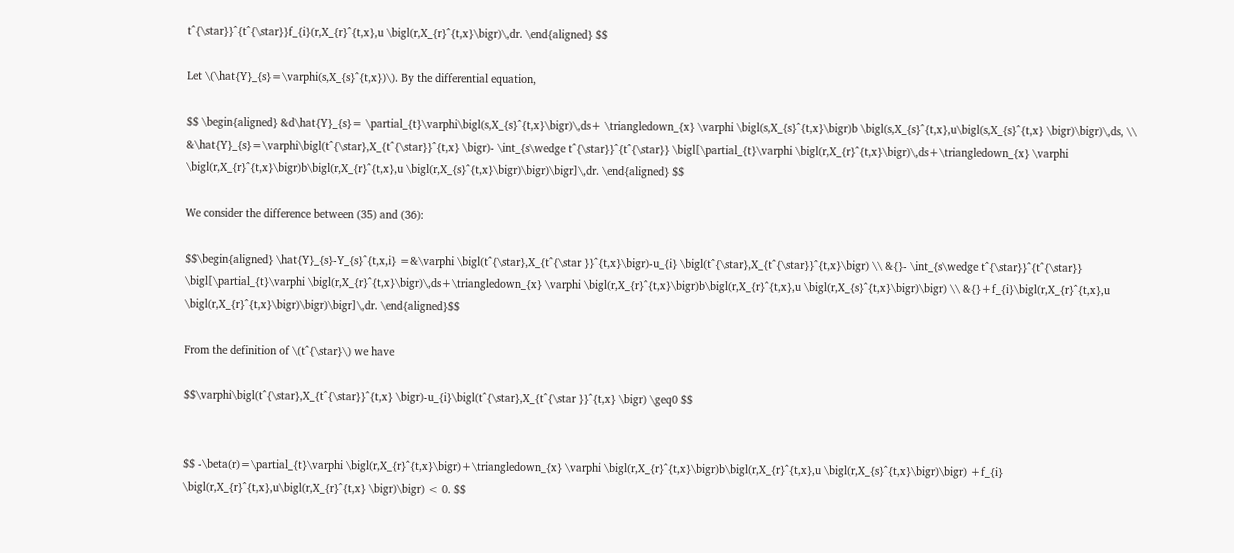t^{\star}}^{t^{\star}}f_{i}(r,X_{r}^{t,x},u \bigl(r,X_{r}^{t,x}\bigr)\,dr. \end{aligned} $$

Let \(\hat{Y}_{s}=\varphi(s,X_{s}^{t,x})\). By the differential equation,

$$ \begin{aligned} &d\hat{Y}_{s}= \partial_{t}\varphi\bigl(s,X_{s}^{t,x}\bigr)\,ds+ \triangledown_{x} \varphi \bigl(s,X_{s}^{t,x}\bigr)b \bigl(s,X_{s}^{t,x},u\bigl(s,X_{s}^{t,x} \bigr)\bigr)\,ds, \\ &\hat{Y}_{s}=\varphi\bigl(t^{\star},X_{t^{\star}}^{t,x} \bigr)- \int_{s\wedge t^{\star}}^{t^{\star}} \bigl[\partial_{t}\varphi \bigl(r,X_{r}^{t,x}\bigr)\,ds+\triangledown_{x} \varphi \bigl(r,X_{r}^{t,x}\bigr)b\bigl(r,X_{r}^{t,x},u \bigl(r,X_{s}^{t,x}\bigr)\bigr)\bigr]\,dr. \end{aligned} $$

We consider the difference between (35) and (36):

$$\begin{aligned} \hat{Y}_{s}-Y_{s}^{t,x,i} =&\varphi \bigl(t^{\star},X_{t^{\star }}^{t,x}\bigr)-u_{i} \bigl(t^{\star},X_{t^{\star}}^{t,x}\bigr) \\ &{}- \int_{s\wedge t^{\star}}^{t^{\star}} \bigl[\partial_{t}\varphi \bigl(r,X_{r}^{t,x}\bigr)\,ds+\triangledown_{x} \varphi \bigl(r,X_{r}^{t,x}\bigr)b\bigl(r,X_{r}^{t,x},u \bigl(r,X_{s}^{t,x}\bigr)\bigr) \\ &{}+f_{i}\bigl(r,X_{r}^{t,x},u \bigl(r,X_{r}^{t,x}\bigr)\bigr)\bigr]\,dr. \end{aligned}$$

From the definition of \(t^{\star}\) we have

$$\varphi\bigl(t^{\star},X_{t^{\star}}^{t,x} \bigr)-u_{i}\bigl(t^{\star},X_{t^{\star }}^{t,x} \bigr) \geq0 $$


$$ -\beta(r)=\partial_{t}\varphi \bigl(r,X_{r}^{t,x}\bigr)+\triangledown_{x} \varphi \bigl(r,X_{r}^{t,x}\bigr)b\bigl(r,X_{r}^{t,x},u \bigl(r,X_{s}^{t,x}\bigr)\bigr) +f_{i} \bigl(r,X_{r}^{t,x},u\bigl(r,X_{r}^{t,x} \bigr)\bigr) < 0. $$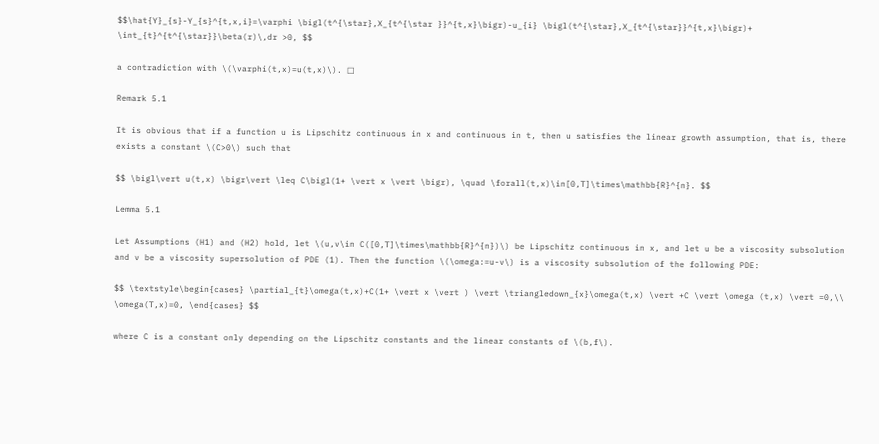$$\hat{Y}_{s}-Y_{s}^{t,x,i}=\varphi \bigl(t^{\star},X_{t^{\star }}^{t,x}\bigr)-u_{i} \bigl(t^{\star},X_{t^{\star}}^{t,x}\bigr)+ \int_{t}^{t^{\star}}\beta(r)\,dr >0, $$

a contradiction with \(\varphi(t,x)=u(t,x)\). □

Remark 5.1

It is obvious that if a function u is Lipschitz continuous in x and continuous in t, then u satisfies the linear growth assumption, that is, there exists a constant \(C>0\) such that

$$ \bigl\vert u(t,x) \bigr\vert \leq C\bigl(1+ \vert x \vert \bigr), \quad \forall(t,x)\in[0,T]\times\mathbb{R}^{n}. $$

Lemma 5.1

Let Assumptions (H1) and (H2) hold, let \(u,v\in C([0,T]\times\mathbb{R}^{n})\) be Lipschitz continuous in x, and let u be a viscosity subsolution and v be a viscosity supersolution of PDE (1). Then the function \(\omega:=u-v\) is a viscosity subsolution of the following PDE:

$$ \textstyle\begin{cases} \partial_{t}\omega(t,x)+C(1+ \vert x \vert ) \vert \triangledown_{x}\omega(t,x) \vert +C \vert \omega (t,x) \vert =0,\\ \omega(T,x)=0, \end{cases} $$

where C is a constant only depending on the Lipschitz constants and the linear constants of \(b,f\).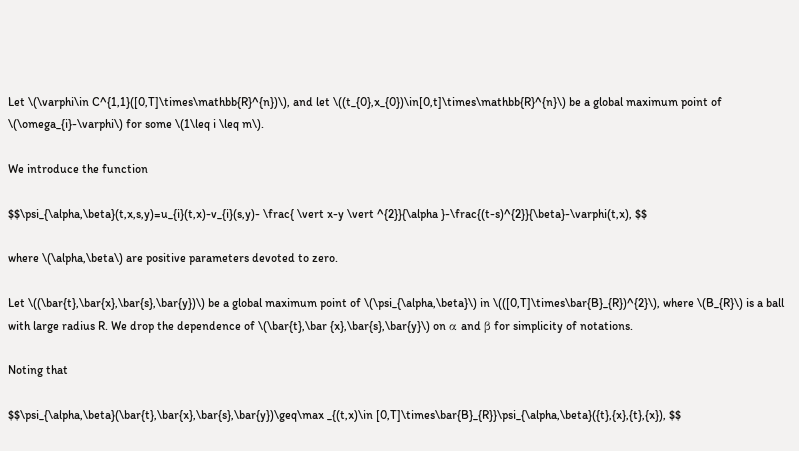Let \(\varphi\in C^{1,1}([0,T]\times\mathbb{R}^{n})\), and let \((t_{0},x_{0})\in[0,t]\times\mathbb{R}^{n}\) be a global maximum point of \(\omega_{i}-\varphi\) for some \(1\leq i \leq m\).

We introduce the function

$$\psi_{\alpha,\beta}(t,x,s,y)=u_{i}(t,x)-v_{i}(s,y)- \frac{ \vert x-y \vert ^{2}}{\alpha }-\frac{(t-s)^{2}}{\beta}-\varphi(t,x), $$

where \(\alpha,\beta\) are positive parameters devoted to zero.

Let \((\bar{t},\bar{x},\bar{s},\bar{y})\) be a global maximum point of \(\psi_{\alpha,\beta}\) in \(([0,T]\times\bar{B}_{R})^{2}\), where \(B_{R}\) is a ball with large radius R. We drop the dependence of \(\bar{t},\bar {x},\bar{s},\bar{y}\) on α and β for simplicity of notations.

Noting that

$$\psi_{\alpha,\beta}(\bar{t},\bar{x},\bar{s},\bar{y})\geq\max _{(t,x)\in [0,T]\times\bar{B}_{R}}\psi_{\alpha,\beta}({t},{x},{t},{x}), $$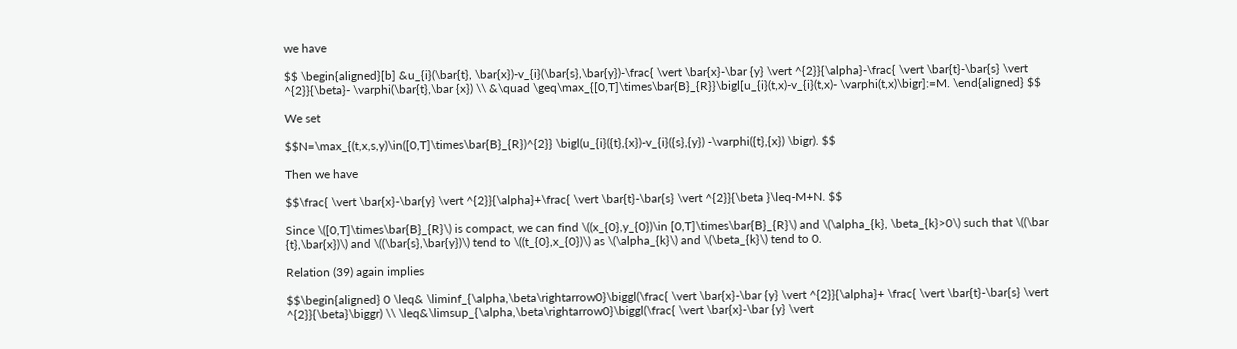we have

$$ \begin{aligned}[b] &u_{i}(\bar{t}, \bar{x})-v_{i}(\bar{s},\bar{y})-\frac{ \vert \bar{x}-\bar {y} \vert ^{2}}{\alpha}-\frac{ \vert \bar{t}-\bar{s} \vert ^{2}}{\beta}- \varphi(\bar{t},\bar {x}) \\ &\quad \geq\max_{[0,T]\times\bar{B}_{R}}\bigl[u_{i}(t,x)-v_{i}(t,x)- \varphi(t,x)\bigr]:=M. \end{aligned} $$

We set

$$N=\max_{(t,x,s,y)\in([0,T]\times\bar{B}_{R})^{2}} \bigl(u_{i}({t},{x})-v_{i}({s},{y}) -\varphi({t},{x}) \bigr). $$

Then we have

$$\frac{ \vert \bar{x}-\bar{y} \vert ^{2}}{\alpha}+\frac{ \vert \bar{t}-\bar{s} \vert ^{2}}{\beta }\leq-M+N. $$

Since \([0,T]\times\bar{B}_{R}\) is compact, we can find \((x_{0},y_{0})\in [0,T]\times\bar{B}_{R}\) and \(\alpha_{k}, \beta_{k}>0\) such that \((\bar {t},\bar{x})\) and \((\bar{s},\bar{y})\) tend to \((t_{0},x_{0})\) as \(\alpha_{k}\) and \(\beta_{k}\) tend to 0.

Relation (39) again implies

$$\begin{aligned} 0 \leq& \liminf_{\alpha,\beta\rightarrow0}\biggl(\frac{ \vert \bar{x}-\bar {y} \vert ^{2}}{\alpha}+ \frac{ \vert \bar{t}-\bar{s} \vert ^{2}}{\beta}\biggr) \\ \leq&\limsup_{\alpha,\beta\rightarrow0}\biggl(\frac{ \vert \bar{x}-\bar {y} \vert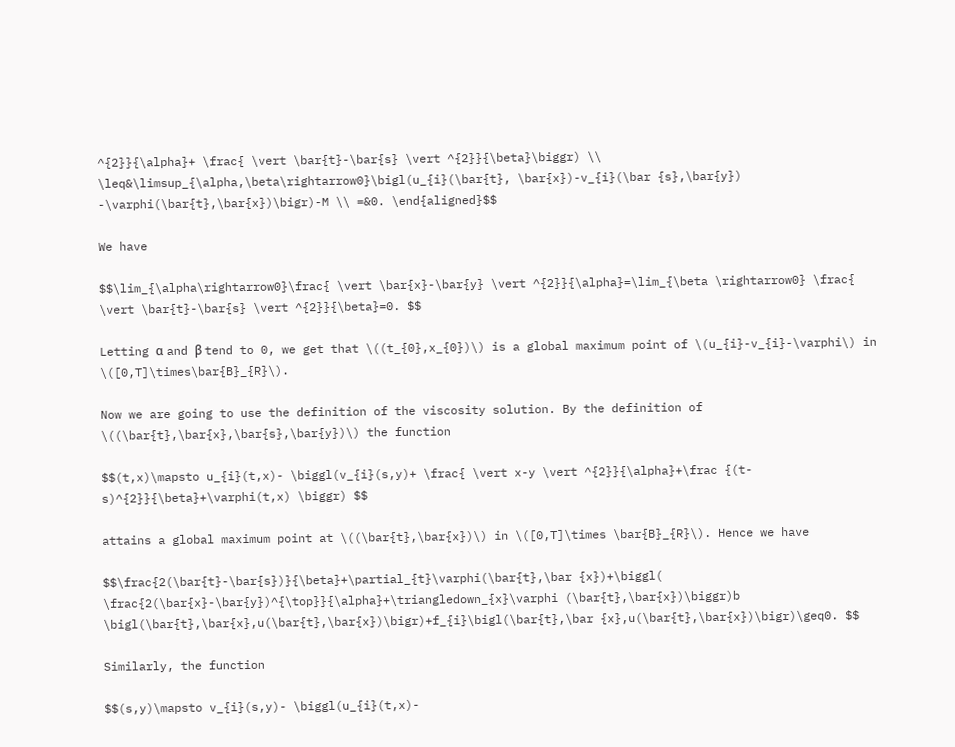^{2}}{\alpha}+ \frac{ \vert \bar{t}-\bar{s} \vert ^{2}}{\beta}\biggr) \\ \leq&\limsup_{\alpha,\beta\rightarrow0}\bigl(u_{i}(\bar{t}, \bar{x})-v_{i}(\bar {s},\bar{y}) -\varphi(\bar{t},\bar{x})\bigr)-M \\ =&0. \end{aligned}$$

We have

$$\lim_{\alpha\rightarrow0}\frac{ \vert \bar{x}-\bar{y} \vert ^{2}}{\alpha}=\lim_{\beta \rightarrow0} \frac{ \vert \bar{t}-\bar{s} \vert ^{2}}{\beta}=0. $$

Letting α and β tend to 0, we get that \((t_{0},x_{0})\) is a global maximum point of \(u_{i}-v_{i}-\varphi\) in \([0,T]\times\bar{B}_{R}\).

Now we are going to use the definition of the viscosity solution. By the definition of \((\bar{t},\bar{x},\bar{s},\bar{y})\) the function

$$(t,x)\mapsto u_{i}(t,x)- \biggl(v_{i}(s,y)+ \frac{ \vert x-y \vert ^{2}}{\alpha}+\frac {(t-s)^{2}}{\beta}+\varphi(t,x) \biggr) $$

attains a global maximum point at \((\bar{t},\bar{x})\) in \([0,T]\times \bar{B}_{R}\). Hence we have

$$\frac{2(\bar{t}-\bar{s})}{\beta}+\partial_{t}\varphi(\bar{t},\bar {x})+\biggl( \frac{2(\bar{x}-\bar{y})^{\top}}{\alpha}+\triangledown_{x}\varphi (\bar{t},\bar{x})\biggr)b \bigl(\bar{t},\bar{x},u(\bar{t},\bar{x})\bigr)+f_{i}\bigl(\bar{t},\bar {x},u(\bar{t},\bar{x})\bigr)\geq0. $$

Similarly, the function

$$(s,y)\mapsto v_{i}(s,y)- \biggl(u_{i}(t,x)-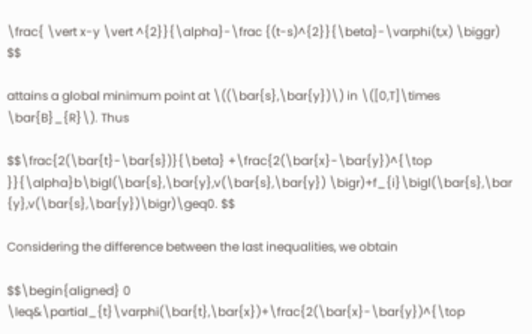\frac{ \vert x-y \vert ^{2}}{\alpha}-\frac {(t-s)^{2}}{\beta}-\varphi(t,x) \biggr) $$

attains a global minimum point at \((\bar{s},\bar{y})\) in \([0,T]\times \bar{B}_{R}\). Thus

$$\frac{2(\bar{t}-\bar{s})}{\beta} +\frac{2(\bar{x}-\bar{y})^{\top }}{\alpha}b\bigl(\bar{s},\bar{y},v(\bar{s},\bar{y}) \bigr)+f_{i}\bigl(\bar{s},\bar {y},v(\bar{s},\bar{y})\bigr)\geq0. $$

Considering the difference between the last inequalities, we obtain

$$\begin{aligned} 0 \leq&\partial_{t}\varphi(\bar{t},\bar{x})+\frac{2(\bar{x}-\bar{y})^{\top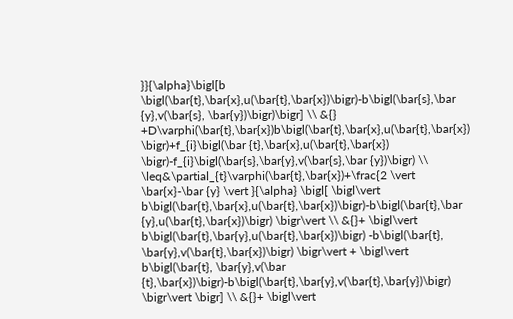}}{\alpha}\bigl[b \bigl(\bar{t},\bar{x},u(\bar{t},\bar{x})\bigr)-b\bigl(\bar{s},\bar {y},v(\bar{s}, \bar{y})\bigr)\bigr] \\ &{} +D\varphi(\bar{t},\bar{x})b\bigl(\bar{t},\bar{x},u(\bar{t},\bar{x}) \bigr)+f_{i}\bigl(\bar {t},\bar{x},u(\bar{t},\bar{x}) \bigr)-f_{i}\bigl(\bar{s},\bar{y},v(\bar{s},\bar {y})\bigr) \\ \leq&\partial_{t}\varphi(\bar{t},\bar{x})+\frac{2 \vert \bar{x}-\bar {y} \vert }{\alpha} \bigl[ \bigl\vert b\bigl(\bar{t},\bar{x},u(\bar{t},\bar{x})\bigr)-b\bigl(\bar{t},\bar {y},u(\bar{t},\bar{x})\bigr) \bigr\vert \\ &{}+ \bigl\vert b\bigl(\bar{t},\bar{y},u(\bar{t},\bar{x})\bigr) -b\bigl(\bar{t}, \bar{y},v(\bar{t},\bar{x})\bigr) \bigr\vert + \bigl\vert b\bigl(\bar{t}, \bar{y},v(\bar {t},\bar{x})\bigr)-b\bigl(\bar{t},\bar{y},v(\bar{t},\bar{y})\bigr) \bigr\vert \bigr] \\ &{}+ \bigl\vert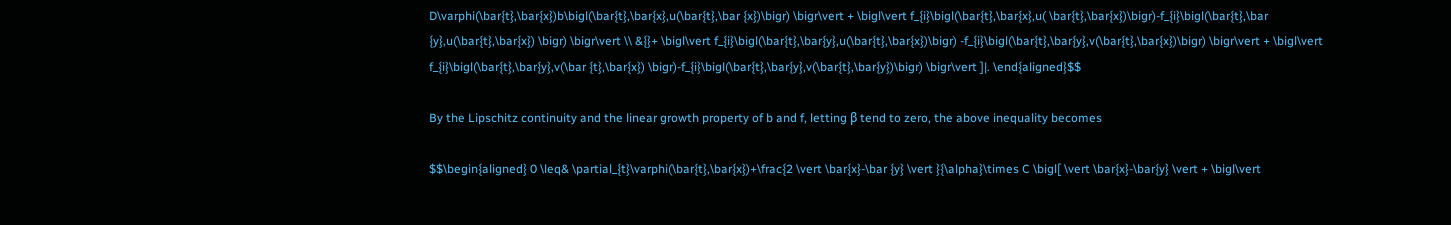D\varphi(\bar{t},\bar{x})b\bigl(\bar{t},\bar{x},u(\bar{t},\bar {x})\bigr) \bigr\vert + \bigl\vert f_{i}\bigl(\bar{t},\bar{x},u( \bar{t},\bar{x})\bigr)-f_{i}\bigl(\bar{t},\bar {y},u(\bar{t},\bar{x}) \bigr) \bigr\vert \\ &{}+ \bigl\vert f_{i}\bigl(\bar{t},\bar{y},u(\bar{t},\bar{x})\bigr) -f_{i}\bigl(\bar{t},\bar{y},v(\bar{t},\bar{x})\bigr) \bigr\vert + \bigl\vert f_{i}\bigl(\bar{t},\bar{y},v(\bar {t},\bar{x}) \bigr)-f_{i}\bigl(\bar{t},\bar{y},v(\bar{t},\bar{y})\bigr) \bigr\vert ]|. \end{aligned}$$

By the Lipschitz continuity and the linear growth property of b and f, letting β tend to zero, the above inequality becomes

$$\begin{aligned} 0 \leq& \partial_{t}\varphi(\bar{t},\bar{x})+\frac{2 \vert \bar{x}-\bar {y} \vert }{\alpha}\times C \bigl[ \vert \bar{x}-\bar{y} \vert + \bigl\vert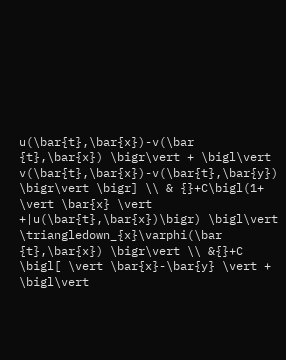u(\bar{t},\bar{x})-v(\bar {t},\bar{x}) \bigr\vert + \bigl\vert v(\bar{t},\bar{x})-v(\bar{t},\bar{y}) \bigr\vert \bigr] \\ & {}+C\bigl(1+ \vert \bar{x} \vert +|u(\bar{t},\bar{x})\bigr) \bigl\vert \triangledown_{x}\varphi(\bar {t},\bar{x}) \bigr\vert \\ &{}+C \bigl[ \vert \bar{x}-\bar{y} \vert + \bigl\vert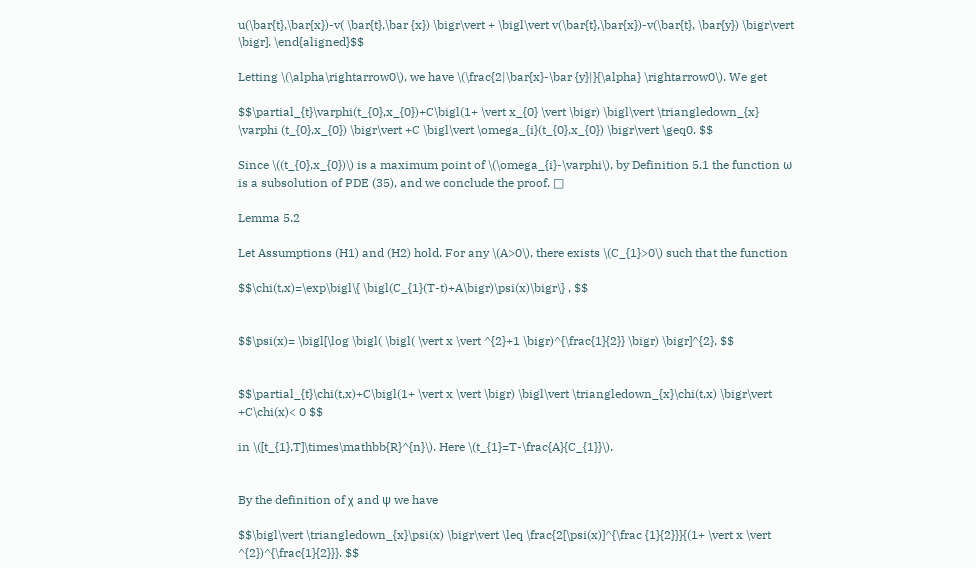u(\bar{t},\bar{x})-v( \bar{t},\bar {x}) \bigr\vert + \bigl\vert v(\bar{t},\bar{x})-v(\bar{t}, \bar{y}) \bigr\vert \bigr]. \end{aligned}$$

Letting \(\alpha\rightarrow0\), we have \(\frac{2|\bar{x}-\bar {y}|}{\alpha} \rightarrow0\). We get

$$\partial_{t}\varphi(t_{0},x_{0})+C\bigl(1+ \vert x_{0} \vert \bigr) \bigl\vert \triangledown_{x} \varphi (t_{0},x_{0}) \bigr\vert +C \bigl\vert \omega_{i}(t_{0},x_{0}) \bigr\vert \geq0. $$

Since \((t_{0},x_{0})\) is a maximum point of \(\omega_{i}-\varphi\), by Definition 5.1 the function ω is a subsolution of PDE (35), and we conclude the proof. □

Lemma 5.2

Let Assumptions (H1) and (H2) hold. For any \(A>0\), there exists \(C_{1}>0\) such that the function

$$\chi(t,x)=\exp\bigl\{ \bigl(C_{1}(T-t)+A\bigr)\psi(x)\bigr\} , $$


$$\psi(x)= \bigl[\log \bigl( \bigl( \vert x \vert ^{2}+1 \bigr)^{\frac{1}{2}} \bigr) \bigr]^{2}, $$


$$\partial_{t}\chi(t,x)+C\bigl(1+ \vert x \vert \bigr) \bigl\vert \triangledown_{x}\chi(t,x) \bigr\vert +C\chi(x)< 0 $$

in \([t_{1},T]\times\mathbb{R}^{n}\). Here \(t_{1}=T-\frac{A}{C_{1}}\).


By the definition of χ and ψ we have

$$\bigl\vert \triangledown_{x}\psi(x) \bigr\vert \leq \frac{2[\psi(x)]^{\frac {1}{2}}}{(1+ \vert x \vert ^{2})^{\frac{1}{2}}}. $$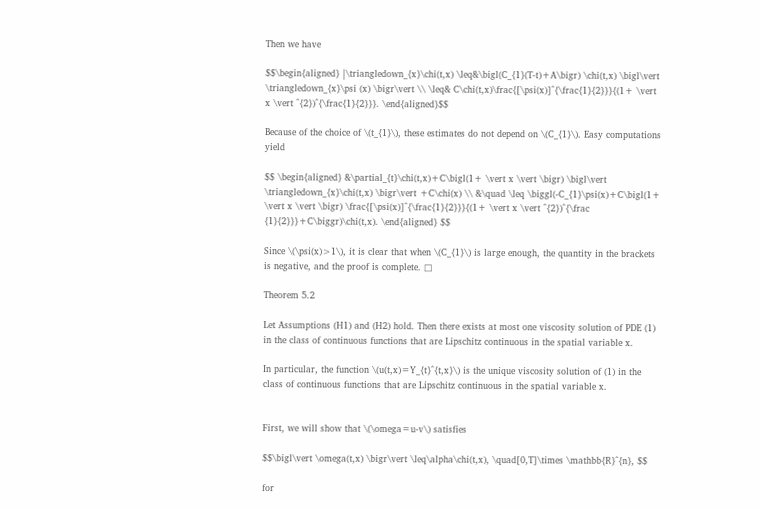Then we have

$$\begin{aligned} |\triangledown_{x}\chi(t,x) \leq&\bigl(C_{1}(T-t)+A\bigr) \chi(t,x) \bigl\vert \triangledown_{x}\psi (x) \bigr\vert \\ \leq& C\chi(t,x)\frac{[\psi(x)]^{\frac{1}{2}}}{(1+ \vert x \vert ^{2})^{\frac{1}{2}}}. \end{aligned}$$

Because of the choice of \(t_{1}\), these estimates do not depend on \(C_{1}\). Easy computations yield

$$ \begin{aligned} &\partial_{t}\chi(t,x)+C\bigl(1+ \vert x \vert \bigr) \bigl\vert \triangledown_{x}\chi(t,x) \bigr\vert +C\chi(x) \\ &\quad \leq \biggl(-C_{1}\psi(x)+C\bigl(1+ \vert x \vert \bigr) \frac{[\psi(x)]^{\frac{1}{2}}}{(1+ \vert x \vert ^{2})^{\frac {1}{2}}}+C\biggr)\chi(t,x). \end{aligned} $$

Since \(\psi(x)>1\), it is clear that when \(C_{1}\) is large enough, the quantity in the brackets is negative, and the proof is complete. □

Theorem 5.2

Let Assumptions (H1) and (H2) hold. Then there exists at most one viscosity solution of PDE (1) in the class of continuous functions that are Lipschitz continuous in the spatial variable x.

In particular, the function \(u(t,x)=Y_{t}^{t,x}\) is the unique viscosity solution of (1) in the class of continuous functions that are Lipschitz continuous in the spatial variable x.


First, we will show that \(\omega=u-v\) satisfies

$$\bigl\vert \omega(t,x) \bigr\vert \leq\alpha\chi(t,x), \quad[0,T]\times \mathbb{R}^{n}, $$

for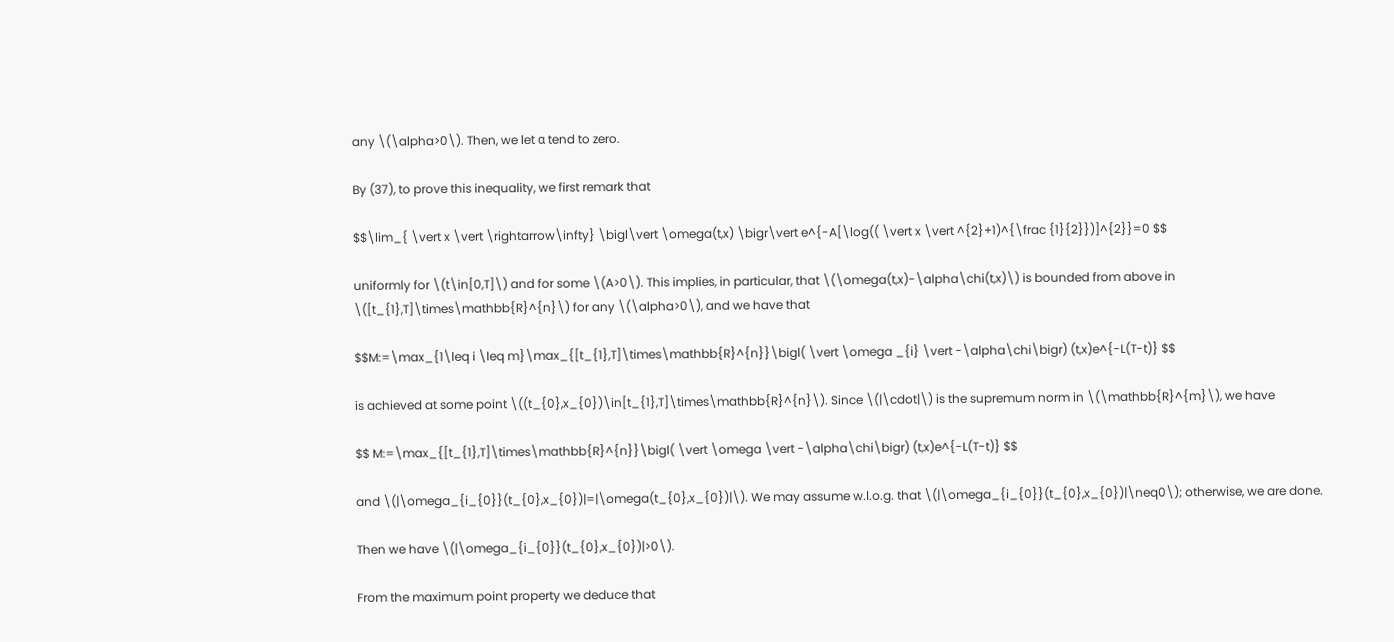any \(\alpha>0\). Then, we let α tend to zero.

By (37), to prove this inequality, we first remark that

$$\lim_{ \vert x \vert \rightarrow\infty} \bigl\vert \omega(t,x) \bigr\vert e^{-A[\log(( \vert x \vert ^{2}+1)^{\frac {1}{2}})]^{2}}=0 $$

uniformly for \(t\in[0,T]\) and for some \(A>0\). This implies, in particular, that \(\omega(t,x)-\alpha\chi(t,x)\) is bounded from above in \([t_{1},T]\times\mathbb{R}^{n}\) for any \(\alpha>0\), and we have that

$$M:=\max_{1\leq i \leq m}\max_{[t_{1},T]\times\mathbb{R}^{n}}\bigl( \vert \omega _{i} \vert -\alpha\chi\bigr) (t,x)e^{-L(T-t)} $$

is achieved at some point \((t_{0},x_{0})\in[t_{1},T]\times\mathbb{R}^{n}\). Since \(|\cdot|\) is the supremum norm in \(\mathbb{R}^{m}\), we have

$$ M:=\max_{[t_{1},T]\times\mathbb{R}^{n}}\bigl( \vert \omega \vert -\alpha\chi\bigr) (t,x)e^{-L(T-t)} $$

and \(|\omega_{i_{0}}(t_{0},x_{0})|=|\omega(t_{0},x_{0})|\). We may assume w.l.o.g. that \(|\omega_{i_{0}}(t_{0},x_{0})|\neq0\); otherwise, we are done.

Then we have \(|\omega_{i_{0}}(t_{0},x_{0})|>0\).

From the maximum point property we deduce that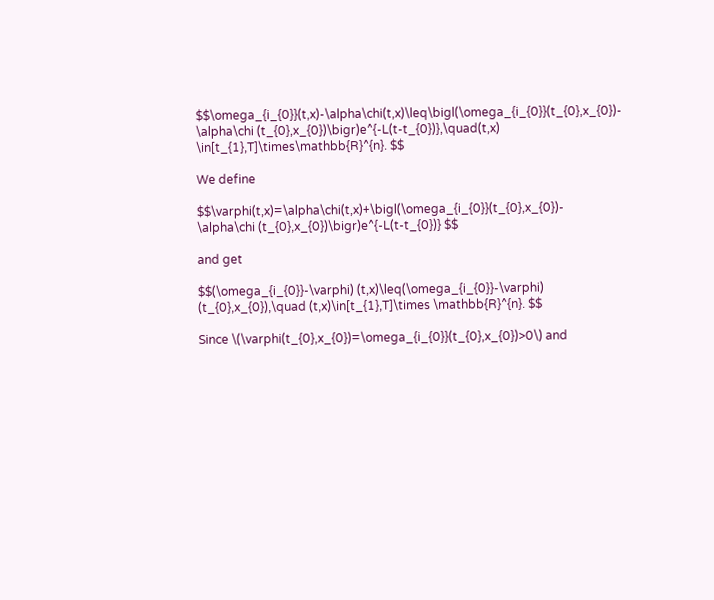$$\omega_{i_{0}}(t,x)-\alpha\chi(t,x)\leq\bigl(\omega_{i_{0}}(t_{0},x_{0})- \alpha\chi (t_{0},x_{0})\bigr)e^{-L(t-t_{0})},\quad(t,x) \in[t_{1},T]\times\mathbb{R}^{n}. $$

We define

$$\varphi(t,x)=\alpha\chi(t,x)+\bigl(\omega_{i_{0}}(t_{0},x_{0})- \alpha\chi (t_{0},x_{0})\bigr)e^{-L(t-t_{0})} $$

and get

$$(\omega_{i_{0}}-\varphi) (t,x)\leq(\omega_{i_{0}}-\varphi) (t_{0},x_{0}),\quad (t,x)\in[t_{1},T]\times \mathbb{R}^{n}. $$

Since \(\varphi(t_{0},x_{0})=\omega_{i_{0}}(t_{0},x_{0})>0\) and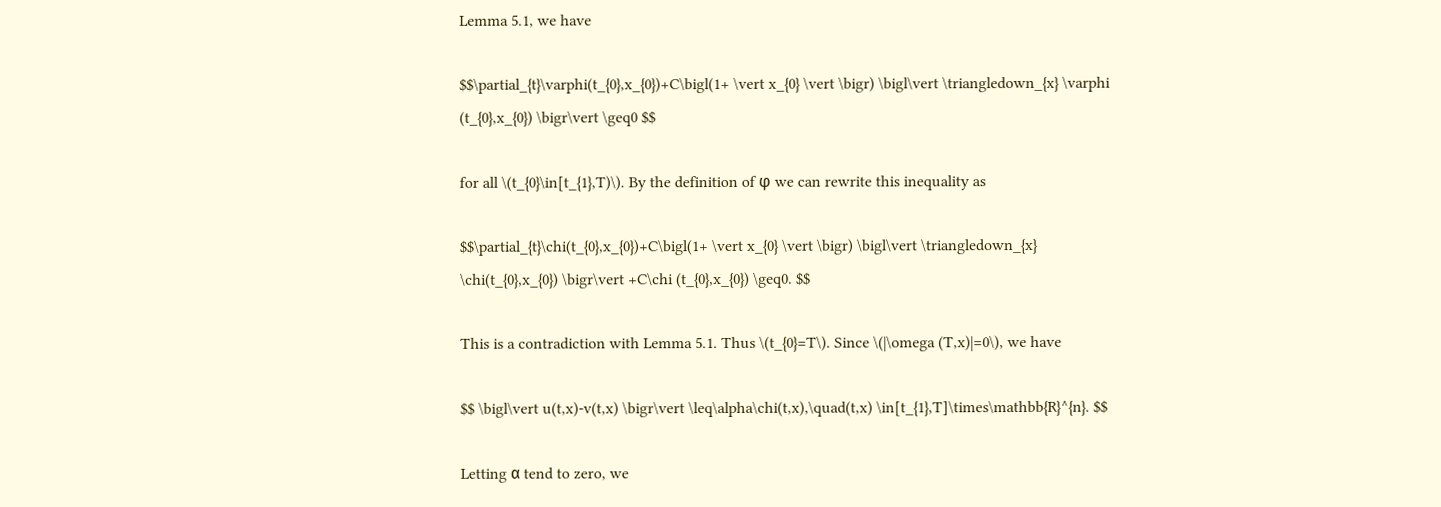Lemma 5.1, we have

$$\partial_{t}\varphi(t_{0},x_{0})+C\bigl(1+ \vert x_{0} \vert \bigr) \bigl\vert \triangledown_{x} \varphi (t_{0},x_{0}) \bigr\vert \geq0 $$

for all \(t_{0}\in[t_{1},T)\). By the definition of φ we can rewrite this inequality as

$$\partial_{t}\chi(t_{0},x_{0})+C\bigl(1+ \vert x_{0} \vert \bigr) \bigl\vert \triangledown_{x} \chi(t_{0},x_{0}) \bigr\vert +C\chi (t_{0},x_{0}) \geq0. $$

This is a contradiction with Lemma 5.1. Thus \(t_{0}=T\). Since \(|\omega (T,x)|=0\), we have

$$ \bigl\vert u(t,x)-v(t,x) \bigr\vert \leq\alpha\chi(t,x),\quad(t,x) \in[t_{1},T]\times\mathbb{R}^{n}. $$

Letting α tend to zero, we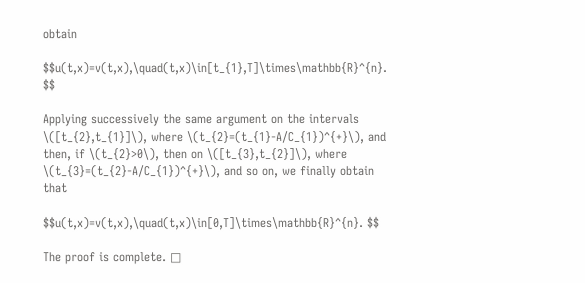obtain

$$u(t,x)=v(t,x),\quad(t,x)\in[t_{1},T]\times\mathbb{R}^{n}. $$

Applying successively the same argument on the intervals \([t_{2},t_{1}]\), where \(t_{2}=(t_{1}-A/C_{1})^{+}\), and then, if \(t_{2}>0\), then on \([t_{3},t_{2}]\), where \(t_{3}=(t_{2}-A/C_{1})^{+}\), and so on, we finally obtain that

$$u(t,x)=v(t,x),\quad(t,x)\in[0,T]\times\mathbb{R}^{n}. $$

The proof is complete. □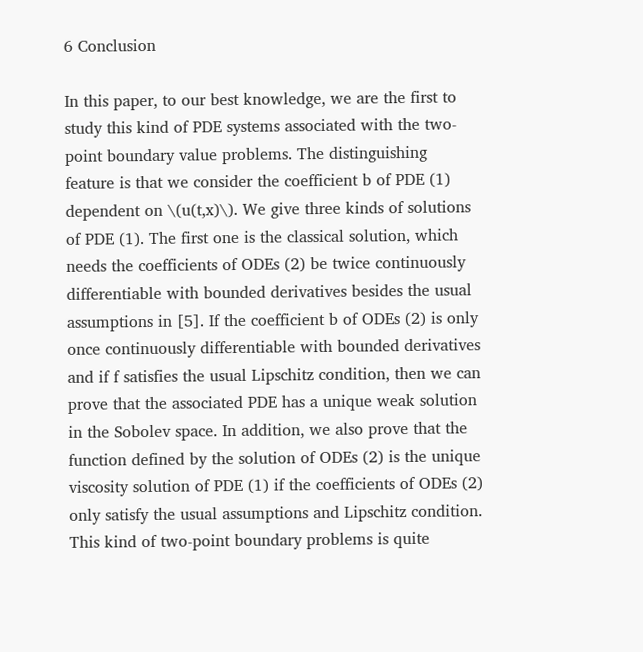6 Conclusion

In this paper, to our best knowledge, we are the first to study this kind of PDE systems associated with the two-point boundary value problems. The distinguishing feature is that we consider the coefficient b of PDE (1) dependent on \(u(t,x)\). We give three kinds of solutions of PDE (1). The first one is the classical solution, which needs the coefficients of ODEs (2) be twice continuously differentiable with bounded derivatives besides the usual assumptions in [5]. If the coefficient b of ODEs (2) is only once continuously differentiable with bounded derivatives and if f satisfies the usual Lipschitz condition, then we can prove that the associated PDE has a unique weak solution in the Sobolev space. In addition, we also prove that the function defined by the solution of ODEs (2) is the unique viscosity solution of PDE (1) if the coefficients of ODEs (2) only satisfy the usual assumptions and Lipschitz condition. This kind of two-point boundary problems is quite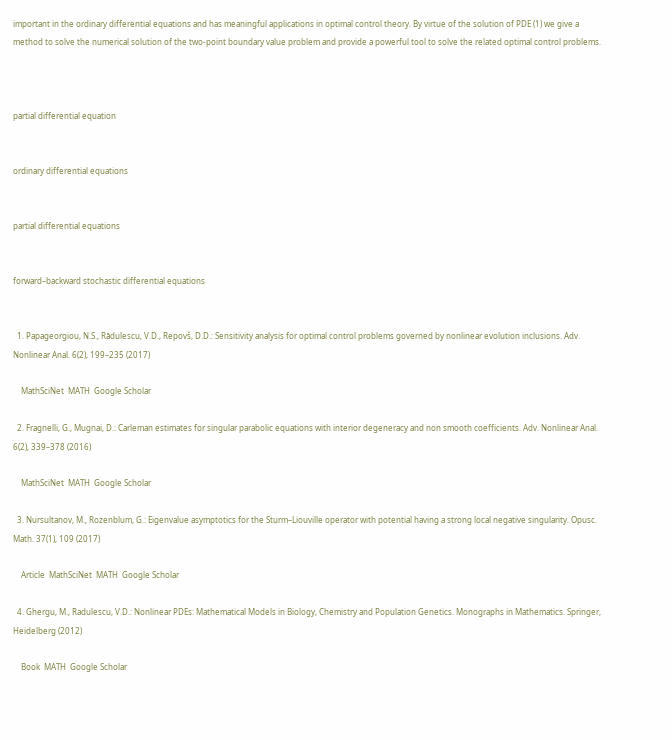important in the ordinary differential equations and has meaningful applications in optimal control theory. By virtue of the solution of PDE (1) we give a method to solve the numerical solution of the two-point boundary value problem and provide a powerful tool to solve the related optimal control problems.



partial differential equation


ordinary differential equations


partial differential equations


forward–backward stochastic differential equations


  1. Papageorgiou, N.S., Rădulescu, V.D., Repovš, D.D.: Sensitivity analysis for optimal control problems governed by nonlinear evolution inclusions. Adv. Nonlinear Anal. 6(2), 199–235 (2017)

    MathSciNet  MATH  Google Scholar

  2. Fragnelli, G., Mugnai, D.: Carleman estimates for singular parabolic equations with interior degeneracy and non smooth coefficients. Adv. Nonlinear Anal. 6(2), 339–378 (2016)

    MathSciNet  MATH  Google Scholar

  3. Nursultanov, M., Rozenblum, G.: Eigenvalue asymptotics for the Sturm–Liouville operator with potential having a strong local negative singularity. Opusc. Math. 37(1), 109 (2017)

    Article  MathSciNet  MATH  Google Scholar

  4. Ghergu, M., Radulescu, V.D.: Nonlinear PDEs: Mathematical Models in Biology, Chemistry and Population Genetics. Monographs in Mathematics. Springer, Heidelberg (2012)

    Book  MATH  Google Scholar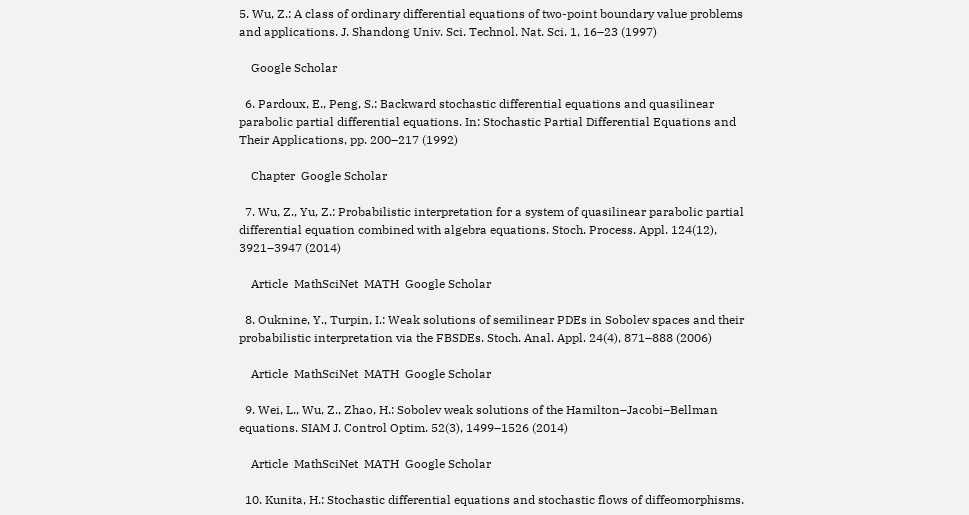5. Wu, Z.: A class of ordinary differential equations of two-point boundary value problems and applications. J. Shandong Univ. Sci. Technol. Nat. Sci. 1, 16–23 (1997)

    Google Scholar

  6. Pardoux, E., Peng, S.: Backward stochastic differential equations and quasilinear parabolic partial differential equations. In: Stochastic Partial Differential Equations and Their Applications, pp. 200–217 (1992)

    Chapter  Google Scholar

  7. Wu, Z., Yu, Z.: Probabilistic interpretation for a system of quasilinear parabolic partial differential equation combined with algebra equations. Stoch. Process. Appl. 124(12), 3921–3947 (2014)

    Article  MathSciNet  MATH  Google Scholar

  8. Ouknine, Y., Turpin, I.: Weak solutions of semilinear PDEs in Sobolev spaces and their probabilistic interpretation via the FBSDEs. Stoch. Anal. Appl. 24(4), 871–888 (2006)

    Article  MathSciNet  MATH  Google Scholar

  9. Wei, L., Wu, Z., Zhao, H.: Sobolev weak solutions of the Hamilton–Jacobi–Bellman equations. SIAM J. Control Optim. 52(3), 1499–1526 (2014)

    Article  MathSciNet  MATH  Google Scholar

  10. Kunita, H.: Stochastic differential equations and stochastic flows of diffeomorphisms.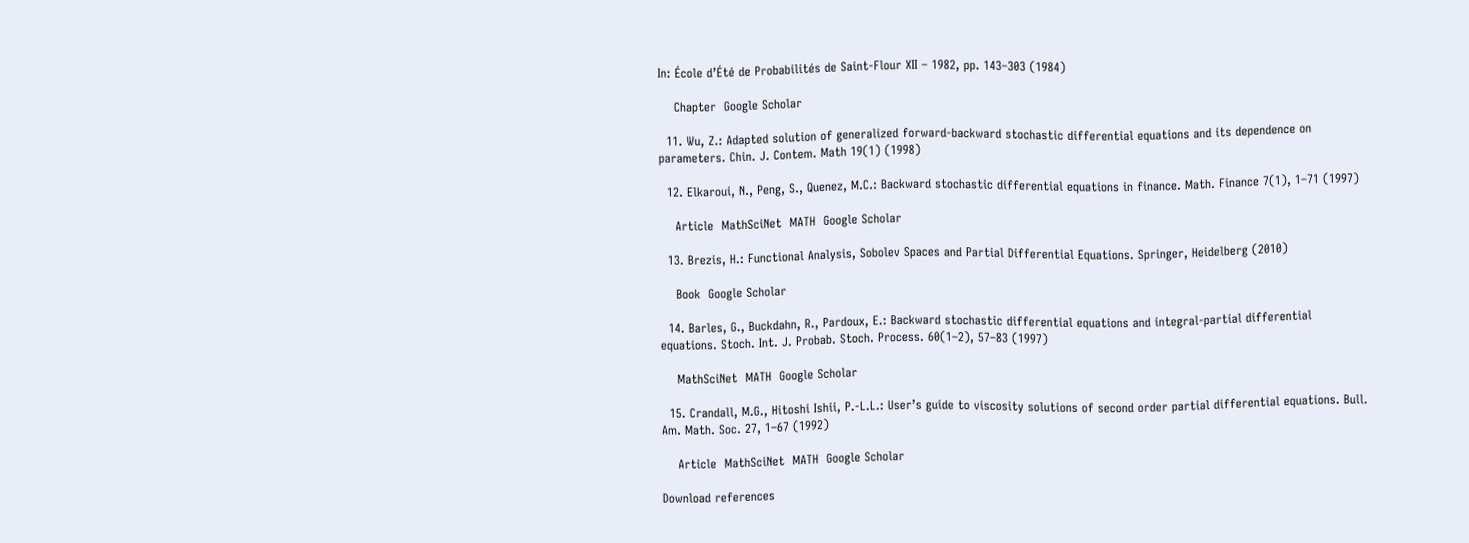In: École d’Été de Probabilités de Saint-Flour XII – 1982, pp. 143–303 (1984)

    Chapter  Google Scholar

  11. Wu, Z.: Adapted solution of generalized forward-backward stochastic differential equations and its dependence on parameters. Chin. J. Contem. Math 19(1) (1998)

  12. Elkaroui, N., Peng, S., Quenez, M.C.: Backward stochastic differential equations in finance. Math. Finance 7(1), 1–71 (1997)

    Article  MathSciNet  MATH  Google Scholar

  13. Brezis, H.: Functional Analysis, Sobolev Spaces and Partial Differential Equations. Springer, Heidelberg (2010)

    Book  Google Scholar

  14. Barles, G., Buckdahn, R., Pardoux, E.: Backward stochastic differential equations and integral-partial differential equations. Stoch. Int. J. Probab. Stoch. Process. 60(1–2), 57–83 (1997)

    MathSciNet  MATH  Google Scholar

  15. Crandall, M.G., Hitoshi Ishii, P.-L.L.: User’s guide to viscosity solutions of second order partial differential equations. Bull. Am. Math. Soc. 27, 1–67 (1992)

    Article  MathSciNet  MATH  Google Scholar

Download references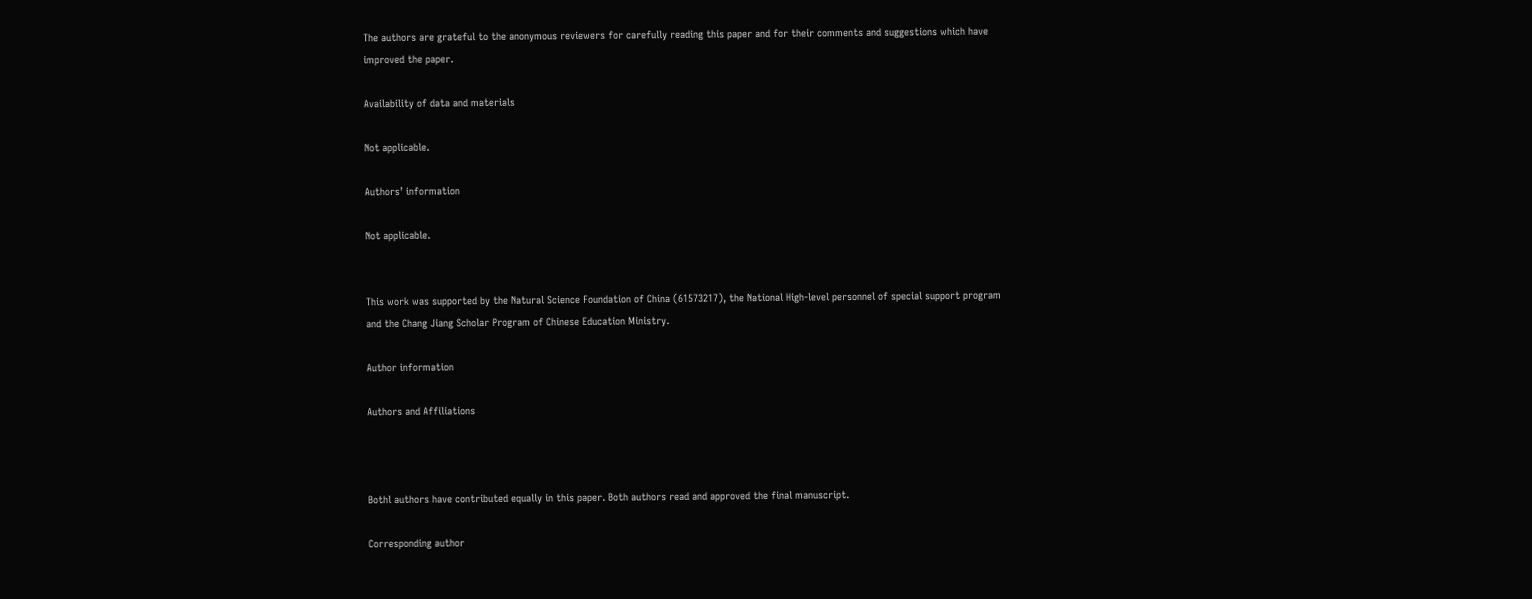The authors are grateful to the anonymous reviewers for carefully reading this paper and for their comments and suggestions which have improved the paper.

Availability of data and materials

Not applicable.

Authors’ information

Not applicable.


This work was supported by the Natural Science Foundation of China (61573217), the National High-level personnel of special support program and the Chang Jiang Scholar Program of Chinese Education Ministry.

Author information

Authors and Affiliations



Bothl authors have contributed equally in this paper. Both authors read and approved the final manuscript.

Corresponding author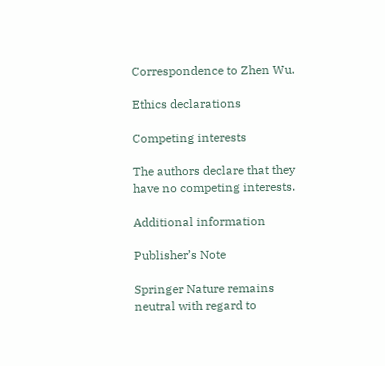Correspondence to Zhen Wu.

Ethics declarations

Competing interests

The authors declare that they have no competing interests.

Additional information

Publisher’s Note

Springer Nature remains neutral with regard to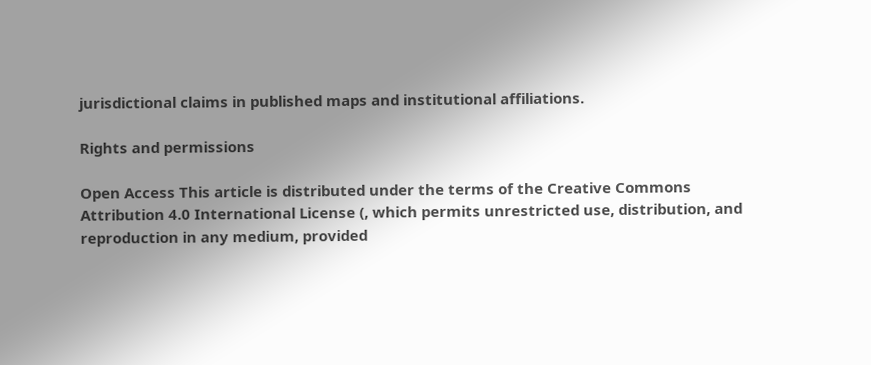jurisdictional claims in published maps and institutional affiliations.

Rights and permissions

Open Access This article is distributed under the terms of the Creative Commons Attribution 4.0 International License (, which permits unrestricted use, distribution, and reproduction in any medium, provided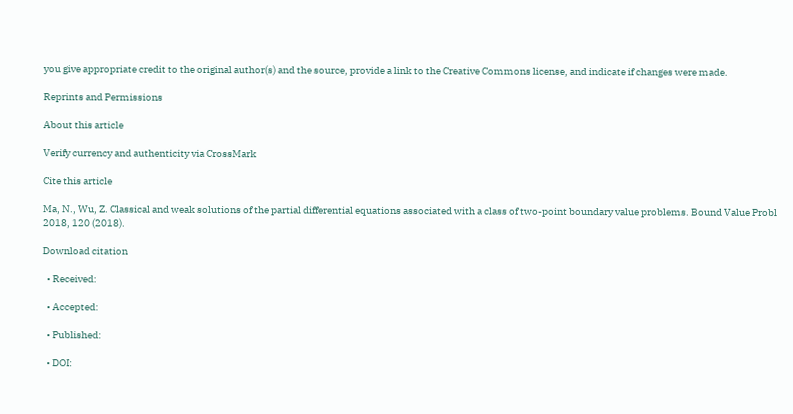you give appropriate credit to the original author(s) and the source, provide a link to the Creative Commons license, and indicate if changes were made.

Reprints and Permissions

About this article

Verify currency and authenticity via CrossMark

Cite this article

Ma, N., Wu, Z. Classical and weak solutions of the partial differential equations associated with a class of two-point boundary value problems. Bound Value Probl 2018, 120 (2018).

Download citation

  • Received:

  • Accepted:

  • Published:

  • DOI: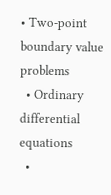• Two-point boundary value problems
  • Ordinary differential equations
  •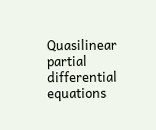Quasilinear partial differential equations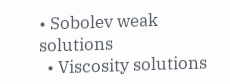• Sobolev weak solutions
  • Viscosity solutions